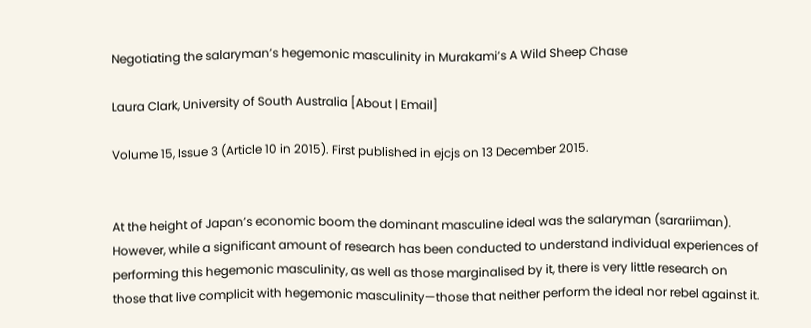Negotiating the salaryman’s hegemonic masculinity in Murakami’s A Wild Sheep Chase

Laura Clark, University of South Australia [About | Email]

Volume 15, Issue 3 (Article 10 in 2015). First published in ejcjs on 13 December 2015.


At the height of Japan’s economic boom the dominant masculine ideal was the salaryman (sarariiman). However, while a significant amount of research has been conducted to understand individual experiences of performing this hegemonic masculinity, as well as those marginalised by it, there is very little research on those that live complicit with hegemonic masculinity—those that neither perform the ideal nor rebel against it.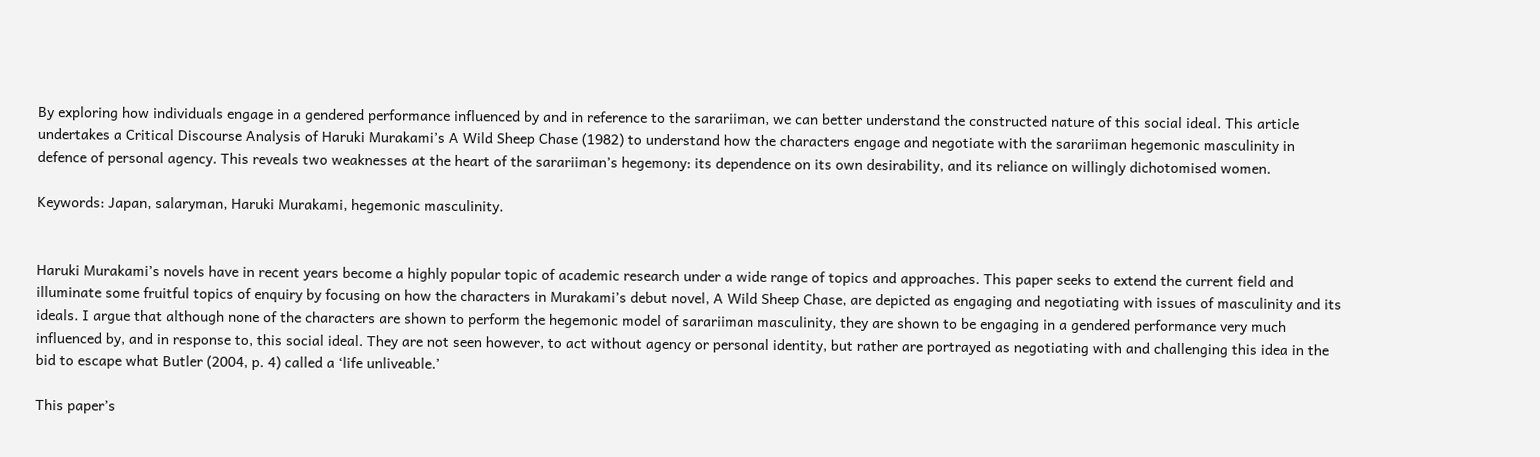By exploring how individuals engage in a gendered performance influenced by and in reference to the sarariiman, we can better understand the constructed nature of this social ideal. This article undertakes a Critical Discourse Analysis of Haruki Murakami’s A Wild Sheep Chase (1982) to understand how the characters engage and negotiate with the sarariiman hegemonic masculinity in defence of personal agency. This reveals two weaknesses at the heart of the sarariiman’s hegemony: its dependence on its own desirability, and its reliance on willingly dichotomised women.

Keywords: Japan, salaryman, Haruki Murakami, hegemonic masculinity.


Haruki Murakami’s novels have in recent years become a highly popular topic of academic research under a wide range of topics and approaches. This paper seeks to extend the current field and illuminate some fruitful topics of enquiry by focusing on how the characters in Murakami’s debut novel, A Wild Sheep Chase, are depicted as engaging and negotiating with issues of masculinity and its ideals. I argue that although none of the characters are shown to perform the hegemonic model of sarariiman masculinity, they are shown to be engaging in a gendered performance very much influenced by, and in response to, this social ideal. They are not seen however, to act without agency or personal identity, but rather are portrayed as negotiating with and challenging this idea in the bid to escape what Butler (2004, p. 4) called a ‘life unliveable.’

This paper’s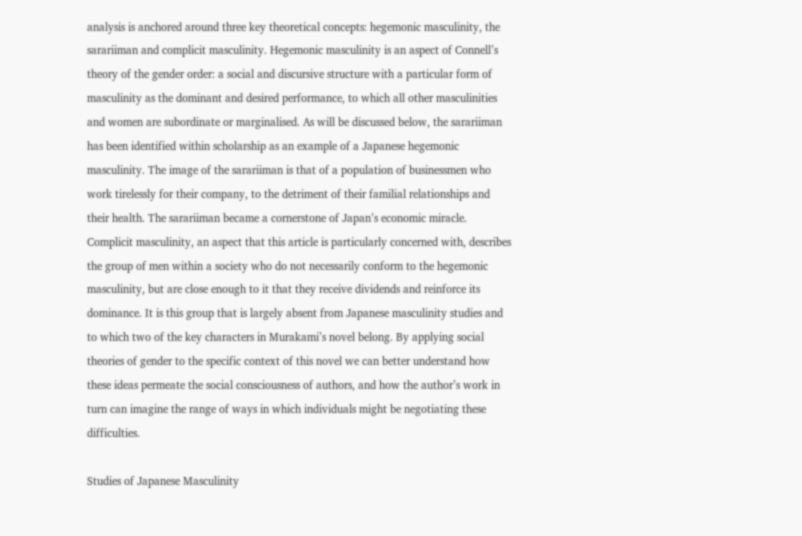analysis is anchored around three key theoretical concepts: hegemonic masculinity, the sarariiman and complicit masculinity. Hegemonic masculinity is an aspect of Connell’s theory of the gender order: a social and discursive structure with a particular form of masculinity as the dominant and desired performance, to which all other masculinities and women are subordinate or marginalised. As will be discussed below, the sarariiman has been identified within scholarship as an example of a Japanese hegemonic masculinity. The image of the sarariiman is that of a population of businessmen who work tirelessly for their company, to the detriment of their familial relationships and their health. The sarariiman became a cornerstone of Japan’s economic miracle. Complicit masculinity, an aspect that this article is particularly concerned with, describes the group of men within a society who do not necessarily conform to the hegemonic masculinity, but are close enough to it that they receive dividends and reinforce its dominance. It is this group that is largely absent from Japanese masculinity studies and to which two of the key characters in Murakami’s novel belong. By applying social theories of gender to the specific context of this novel we can better understand how these ideas permeate the social consciousness of authors, and how the author’s work in turn can imagine the range of ways in which individuals might be negotiating these difficulties.

Studies of Japanese Masculinity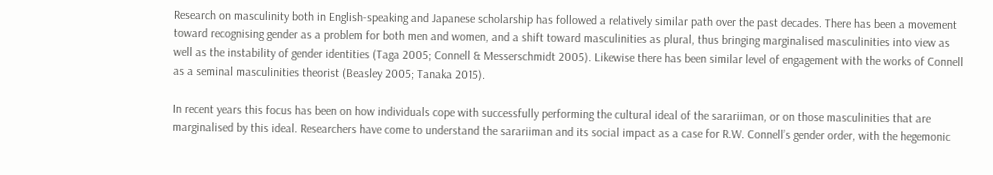Research on masculinity both in English-speaking and Japanese scholarship has followed a relatively similar path over the past decades. There has been a movement toward recognising gender as a problem for both men and women, and a shift toward masculinities as plural, thus bringing marginalised masculinities into view as well as the instability of gender identities (Taga 2005; Connell & Messerschmidt 2005). Likewise there has been similar level of engagement with the works of Connell as a seminal masculinities theorist (Beasley 2005; Tanaka 2015).

In recent years this focus has been on how individuals cope with successfully performing the cultural ideal of the sarariiman, or on those masculinities that are marginalised by this ideal. Researchers have come to understand the sarariiman and its social impact as a case for R.W. Connell’s gender order, with the hegemonic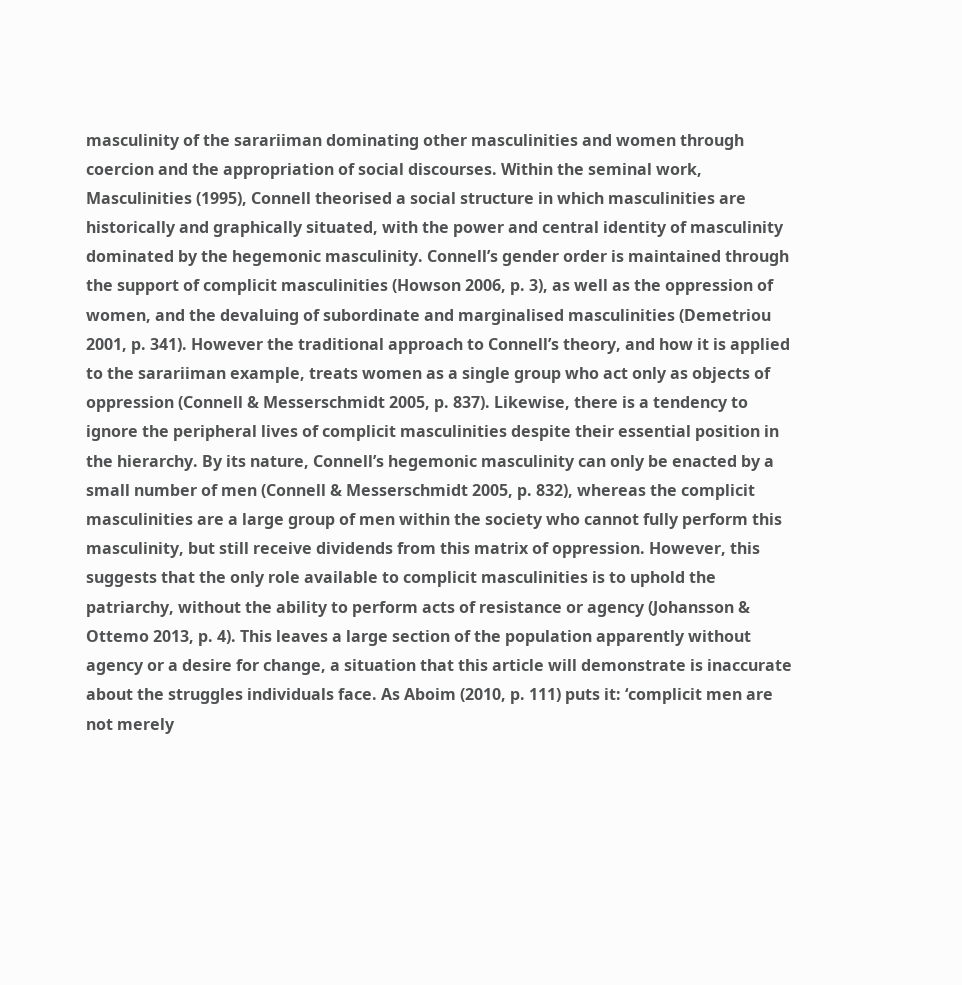masculinity of the sarariiman dominating other masculinities and women through coercion and the appropriation of social discourses. Within the seminal work, Masculinities (1995), Connell theorised a social structure in which masculinities are historically and graphically situated, with the power and central identity of masculinity dominated by the hegemonic masculinity. Connell’s gender order is maintained through the support of complicit masculinities (Howson 2006, p. 3), as well as the oppression of women, and the devaluing of subordinate and marginalised masculinities (Demetriou 2001, p. 341). However the traditional approach to Connell’s theory, and how it is applied to the sarariiman example, treats women as a single group who act only as objects of oppression (Connell & Messerschmidt 2005, p. 837). Likewise, there is a tendency to ignore the peripheral lives of complicit masculinities despite their essential position in the hierarchy. By its nature, Connell’s hegemonic masculinity can only be enacted by a small number of men (Connell & Messerschmidt 2005, p. 832), whereas the complicit masculinities are a large group of men within the society who cannot fully perform this masculinity, but still receive dividends from this matrix of oppression. However, this suggests that the only role available to complicit masculinities is to uphold the patriarchy, without the ability to perform acts of resistance or agency (Johansson & Ottemo 2013, p. 4). This leaves a large section of the population apparently without agency or a desire for change, a situation that this article will demonstrate is inaccurate about the struggles individuals face. As Aboim (2010, p. 111) puts it: ‘complicit men are not merely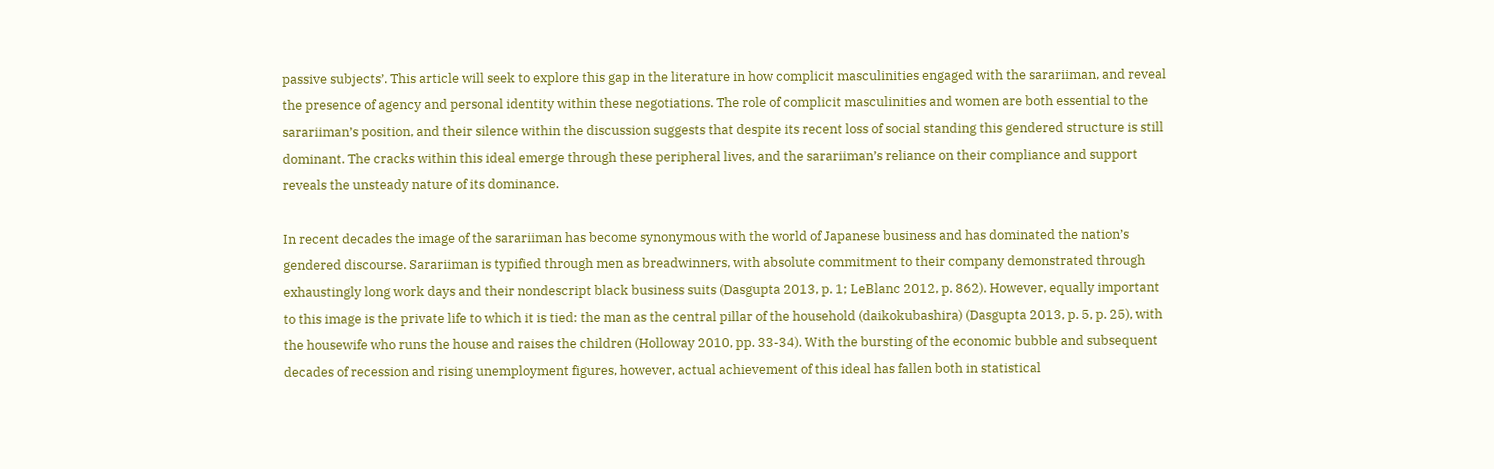passive subjects’. This article will seek to explore this gap in the literature in how complicit masculinities engaged with the sarariiman, and reveal the presence of agency and personal identity within these negotiations. The role of complicit masculinities and women are both essential to the sarariiman’s position, and their silence within the discussion suggests that despite its recent loss of social standing this gendered structure is still dominant. The cracks within this ideal emerge through these peripheral lives, and the sarariiman’s reliance on their compliance and support reveals the unsteady nature of its dominance.

In recent decades the image of the sarariiman has become synonymous with the world of Japanese business and has dominated the nation’s gendered discourse. Sarariiman is typified through men as breadwinners, with absolute commitment to their company demonstrated through exhaustingly long work days and their nondescript black business suits (Dasgupta 2013, p. 1; LeBlanc 2012, p. 862). However, equally important to this image is the private life to which it is tied: the man as the central pillar of the household (daikokubashira) (Dasgupta 2013, p. 5, p. 25), with the housewife who runs the house and raises the children (Holloway 2010, pp. 33-34). With the bursting of the economic bubble and subsequent decades of recession and rising unemployment figures, however, actual achievement of this ideal has fallen both in statistical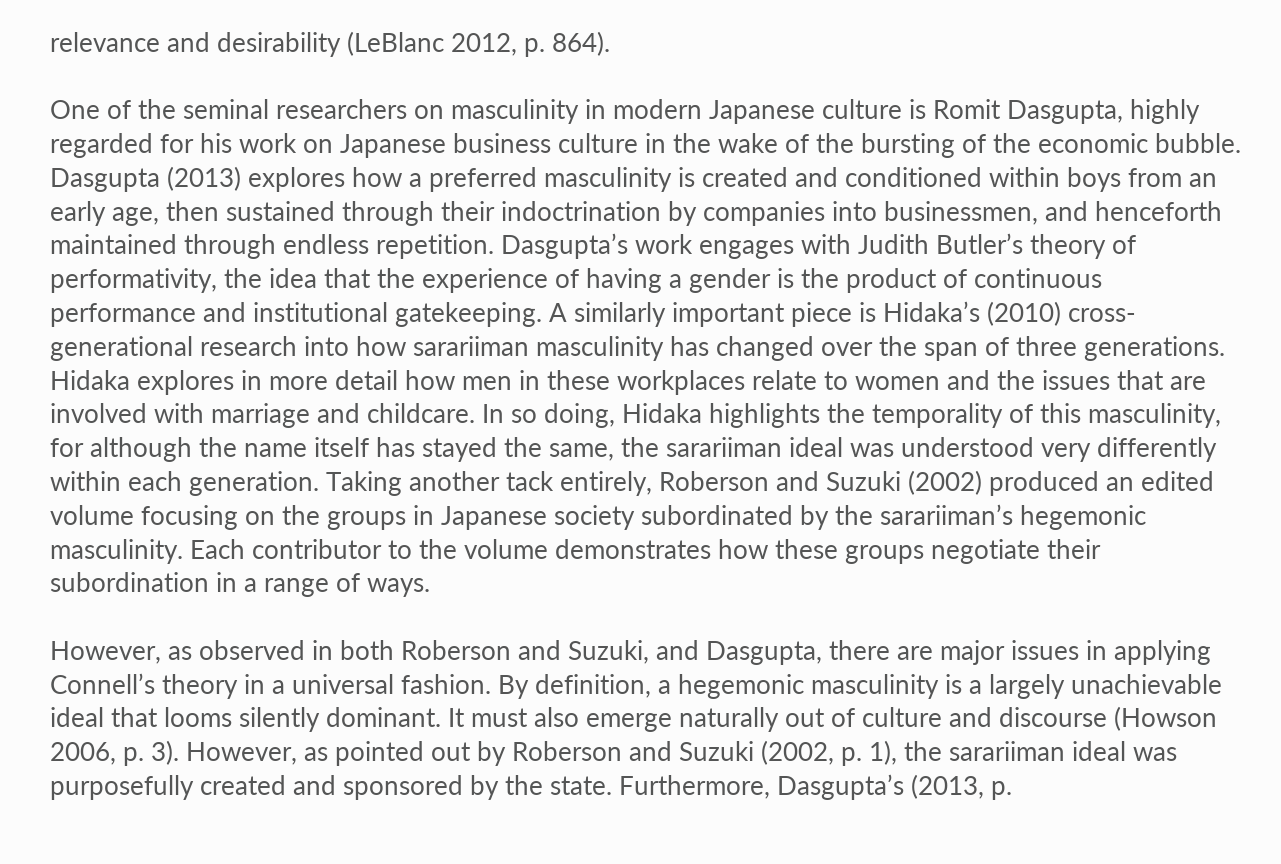relevance and desirability (LeBlanc 2012, p. 864).

One of the seminal researchers on masculinity in modern Japanese culture is Romit Dasgupta, highly regarded for his work on Japanese business culture in the wake of the bursting of the economic bubble. Dasgupta (2013) explores how a preferred masculinity is created and conditioned within boys from an early age, then sustained through their indoctrination by companies into businessmen, and henceforth maintained through endless repetition. Dasgupta’s work engages with Judith Butler’s theory of performativity, the idea that the experience of having a gender is the product of continuous performance and institutional gatekeeping. A similarly important piece is Hidaka’s (2010) cross-generational research into how sarariiman masculinity has changed over the span of three generations. Hidaka explores in more detail how men in these workplaces relate to women and the issues that are involved with marriage and childcare. In so doing, Hidaka highlights the temporality of this masculinity, for although the name itself has stayed the same, the sarariiman ideal was understood very differently within each generation. Taking another tack entirely, Roberson and Suzuki (2002) produced an edited volume focusing on the groups in Japanese society subordinated by the sarariiman’s hegemonic masculinity. Each contributor to the volume demonstrates how these groups negotiate their subordination in a range of ways.

However, as observed in both Roberson and Suzuki, and Dasgupta, there are major issues in applying Connell’s theory in a universal fashion. By definition, a hegemonic masculinity is a largely unachievable ideal that looms silently dominant. It must also emerge naturally out of culture and discourse (Howson 2006, p. 3). However, as pointed out by Roberson and Suzuki (2002, p. 1), the sarariiman ideal was purposefully created and sponsored by the state. Furthermore, Dasgupta’s (2013, p.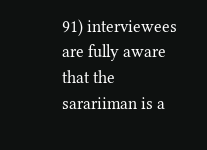91) interviewees are fully aware that the sarariiman is a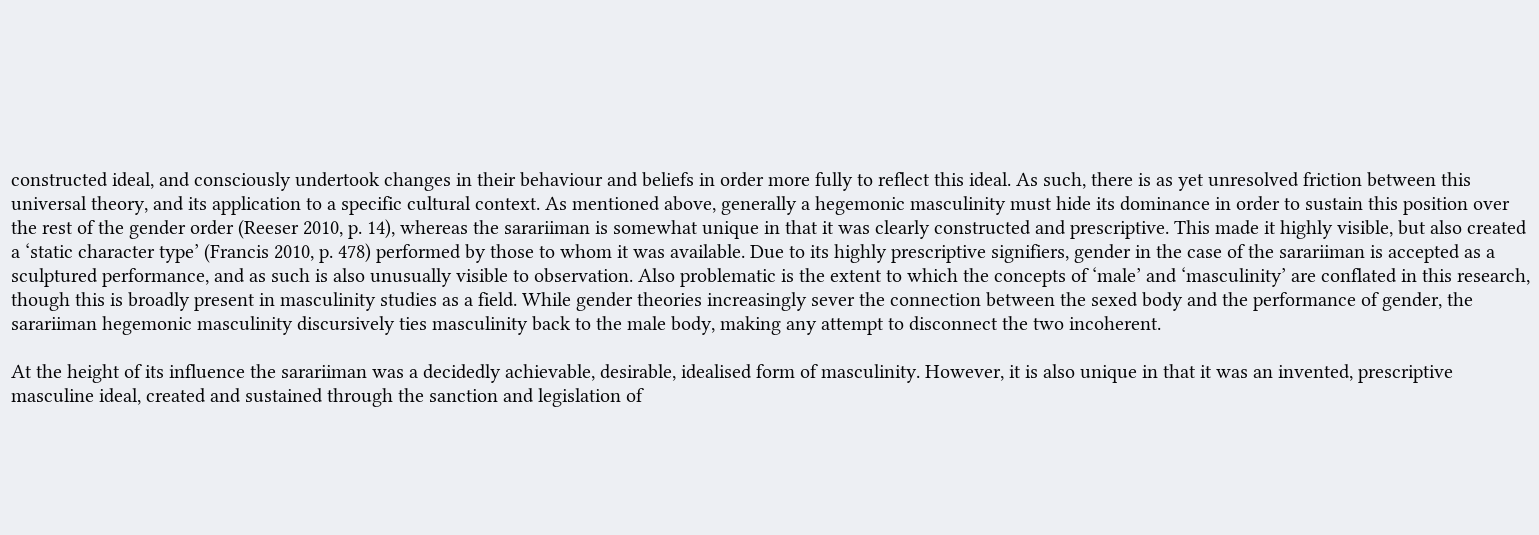constructed ideal, and consciously undertook changes in their behaviour and beliefs in order more fully to reflect this ideal. As such, there is as yet unresolved friction between this universal theory, and its application to a specific cultural context. As mentioned above, generally a hegemonic masculinity must hide its dominance in order to sustain this position over the rest of the gender order (Reeser 2010, p. 14), whereas the sarariiman is somewhat unique in that it was clearly constructed and prescriptive. This made it highly visible, but also created a ‘static character type’ (Francis 2010, p. 478) performed by those to whom it was available. Due to its highly prescriptive signifiers, gender in the case of the sarariiman is accepted as a sculptured performance, and as such is also unusually visible to observation. Also problematic is the extent to which the concepts of ‘male’ and ‘masculinity’ are conflated in this research, though this is broadly present in masculinity studies as a field. While gender theories increasingly sever the connection between the sexed body and the performance of gender, the sarariiman hegemonic masculinity discursively ties masculinity back to the male body, making any attempt to disconnect the two incoherent.

At the height of its influence the sarariiman was a decidedly achievable, desirable, idealised form of masculinity. However, it is also unique in that it was an invented, prescriptive masculine ideal, created and sustained through the sanction and legislation of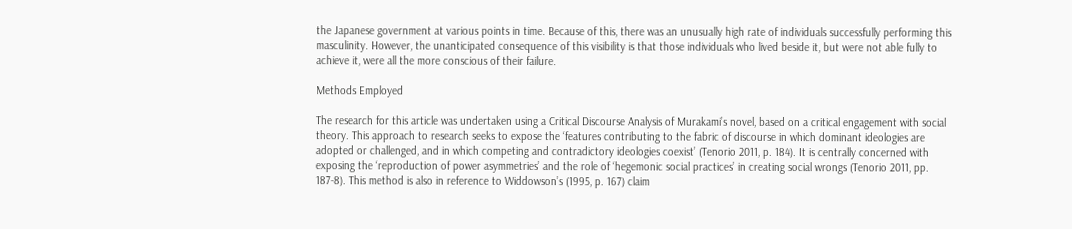the Japanese government at various points in time. Because of this, there was an unusually high rate of individuals successfully performing this masculinity. However, the unanticipated consequence of this visibility is that those individuals who lived beside it, but were not able fully to achieve it, were all the more conscious of their failure.

Methods Employed

The research for this article was undertaken using a Critical Discourse Analysis of Murakami’s novel, based on a critical engagement with social theory. This approach to research seeks to expose the ‘features contributing to the fabric of discourse in which dominant ideologies are adopted or challenged, and in which competing and contradictory ideologies coexist’ (Tenorio 2011, p. 184). It is centrally concerned with exposing the ‘reproduction of power asymmetries’ and the role of ‘hegemonic social practices’ in creating social wrongs (Tenorio 2011, pp. 187-8). This method is also in reference to Widdowson’s (1995, p. 167) claim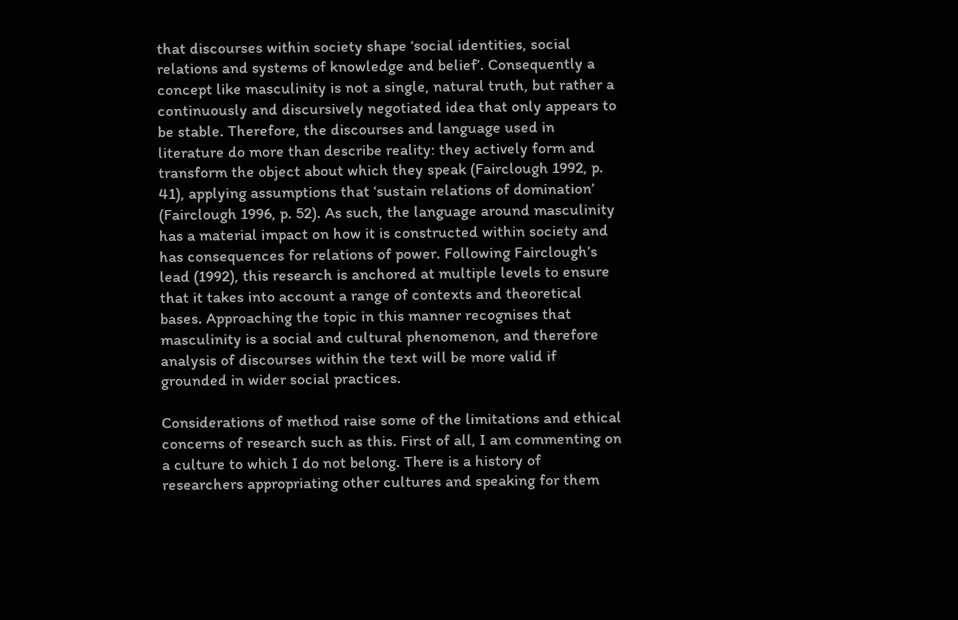that discourses within society shape ‘social identities, social relations and systems of knowledge and belief’. Consequently a concept like masculinity is not a single, natural truth, but rather a continuously and discursively negotiated idea that only appears to be stable. Therefore, the discourses and language used in literature do more than describe reality: they actively form and transform the object about which they speak (Fairclough 1992, p. 41), applying assumptions that ‘sustain relations of domination’ (Fairclough 1996, p. 52). As such, the language around masculinity has a material impact on how it is constructed within society and has consequences for relations of power. Following Fairclough’s lead (1992), this research is anchored at multiple levels to ensure that it takes into account a range of contexts and theoretical bases. Approaching the topic in this manner recognises that masculinity is a social and cultural phenomenon, and therefore analysis of discourses within the text will be more valid if grounded in wider social practices.

Considerations of method raise some of the limitations and ethical concerns of research such as this. First of all, I am commenting on a culture to which I do not belong. There is a history of researchers appropriating other cultures and speaking for them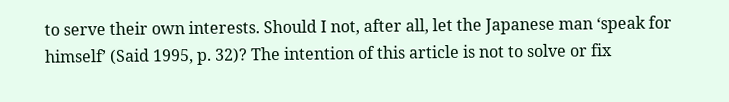to serve their own interests. Should I not, after all, let the Japanese man ‘speak for himself’ (Said 1995, p. 32)? The intention of this article is not to solve or fix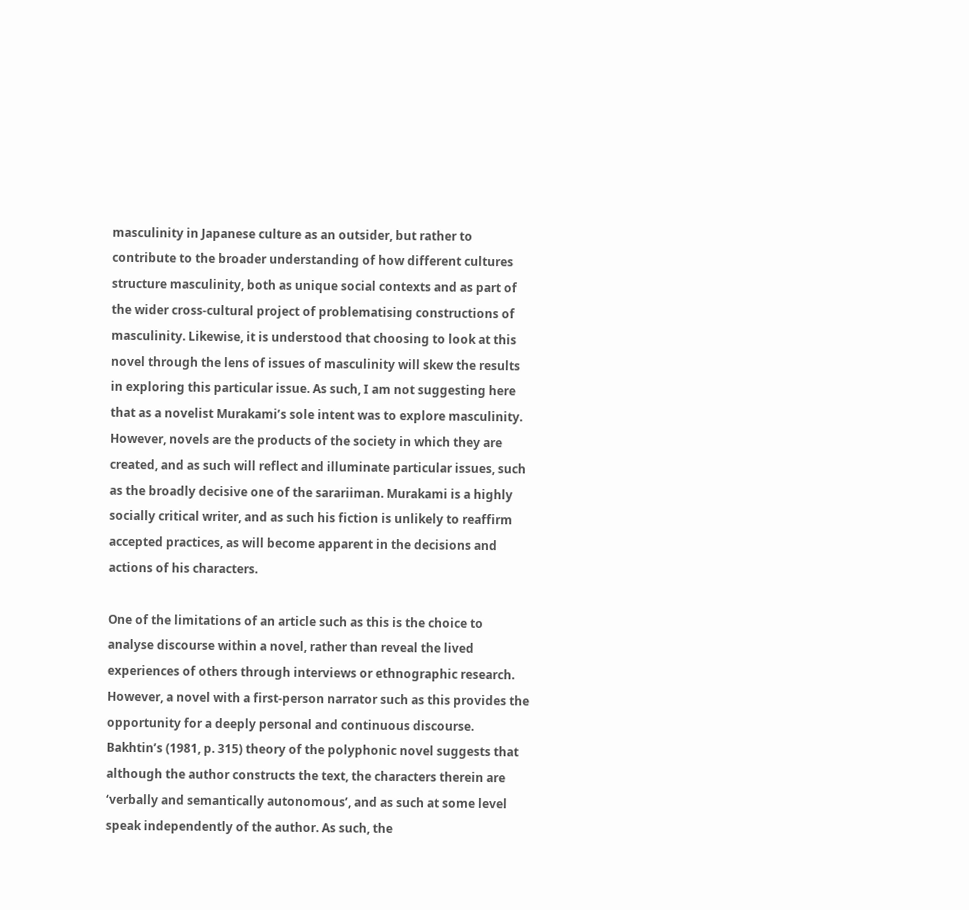masculinity in Japanese culture as an outsider, but rather to contribute to the broader understanding of how different cultures structure masculinity, both as unique social contexts and as part of the wider cross-cultural project of problematising constructions of masculinity. Likewise, it is understood that choosing to look at this novel through the lens of issues of masculinity will skew the results in exploring this particular issue. As such, I am not suggesting here that as a novelist Murakami’s sole intent was to explore masculinity. However, novels are the products of the society in which they are created, and as such will reflect and illuminate particular issues, such as the broadly decisive one of the sarariiman. Murakami is a highly socially critical writer, and as such his fiction is unlikely to reaffirm accepted practices, as will become apparent in the decisions and actions of his characters.

One of the limitations of an article such as this is the choice to analyse discourse within a novel, rather than reveal the lived experiences of others through interviews or ethnographic research. However, a novel with a first-person narrator such as this provides the opportunity for a deeply personal and continuous discourse. Bakhtin’s (1981, p. 315) theory of the polyphonic novel suggests that although the author constructs the text, the characters therein are ‘verbally and semantically autonomous’, and as such at some level speak independently of the author. As such, the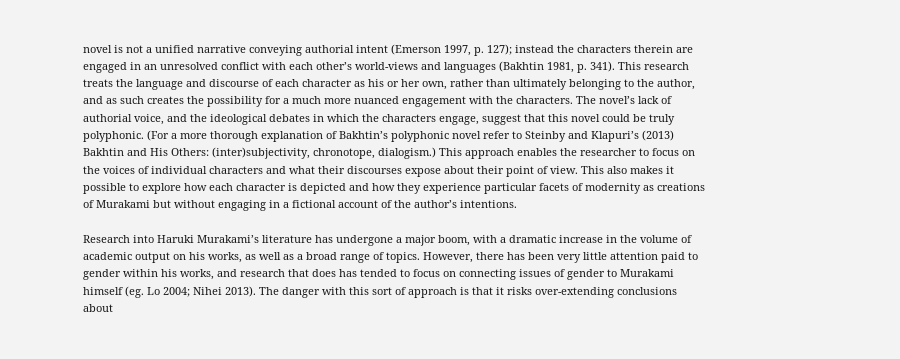novel is not a unified narrative conveying authorial intent (Emerson 1997, p. 127); instead the characters therein are engaged in an unresolved conflict with each other’s world-views and languages (Bakhtin 1981, p. 341). This research treats the language and discourse of each character as his or her own, rather than ultimately belonging to the author, and as such creates the possibility for a much more nuanced engagement with the characters. The novel’s lack of authorial voice, and the ideological debates in which the characters engage, suggest that this novel could be truly polyphonic. (For a more thorough explanation of Bakhtin’s polyphonic novel refer to Steinby and Klapuri’s (2013) Bakhtin and His Others: (inter)subjectivity, chronotope, dialogism.) This approach enables the researcher to focus on the voices of individual characters and what their discourses expose about their point of view. This also makes it possible to explore how each character is depicted and how they experience particular facets of modernity as creations of Murakami but without engaging in a fictional account of the author’s intentions.

Research into Haruki Murakami’s literature has undergone a major boom, with a dramatic increase in the volume of academic output on his works, as well as a broad range of topics. However, there has been very little attention paid to gender within his works, and research that does has tended to focus on connecting issues of gender to Murakami himself (eg. Lo 2004; Nihei 2013). The danger with this sort of approach is that it risks over-extending conclusions about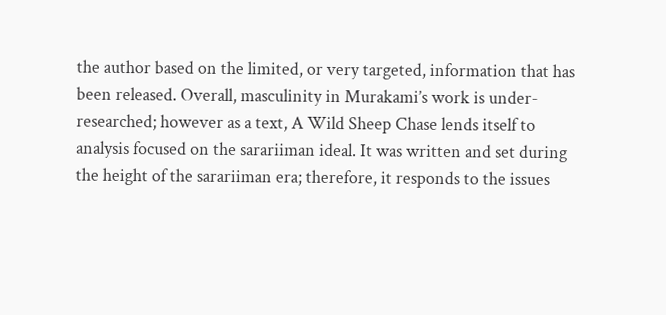the author based on the limited, or very targeted, information that has been released. Overall, masculinity in Murakami’s work is under-researched; however as a text, A Wild Sheep Chase lends itself to analysis focused on the sarariiman ideal. It was written and set during the height of the sarariiman era; therefore, it responds to the issues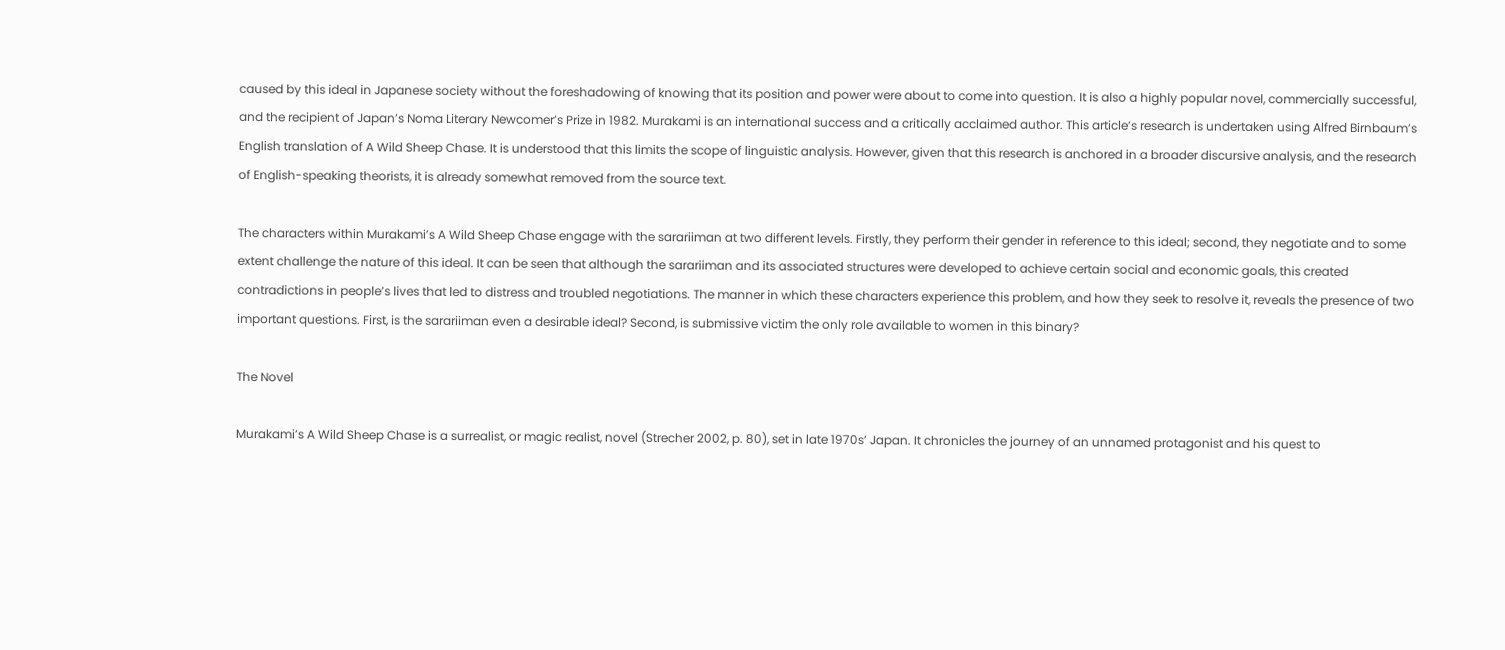caused by this ideal in Japanese society without the foreshadowing of knowing that its position and power were about to come into question. It is also a highly popular novel, commercially successful, and the recipient of Japan’s Noma Literary Newcomer’s Prize in 1982. Murakami is an international success and a critically acclaimed author. This article’s research is undertaken using Alfred Birnbaum’s English translation of A Wild Sheep Chase. It is understood that this limits the scope of linguistic analysis. However, given that this research is anchored in a broader discursive analysis, and the research of English-speaking theorists, it is already somewhat removed from the source text.

The characters within Murakami’s A Wild Sheep Chase engage with the sarariiman at two different levels. Firstly, they perform their gender in reference to this ideal; second, they negotiate and to some extent challenge the nature of this ideal. It can be seen that although the sarariiman and its associated structures were developed to achieve certain social and economic goals, this created contradictions in people’s lives that led to distress and troubled negotiations. The manner in which these characters experience this problem, and how they seek to resolve it, reveals the presence of two important questions. First, is the sarariiman even a desirable ideal? Second, is submissive victim the only role available to women in this binary?

The Novel

Murakami’s A Wild Sheep Chase is a surrealist, or magic realist, novel (Strecher 2002, p. 80), set in late 1970s’ Japan. It chronicles the journey of an unnamed protagonist and his quest to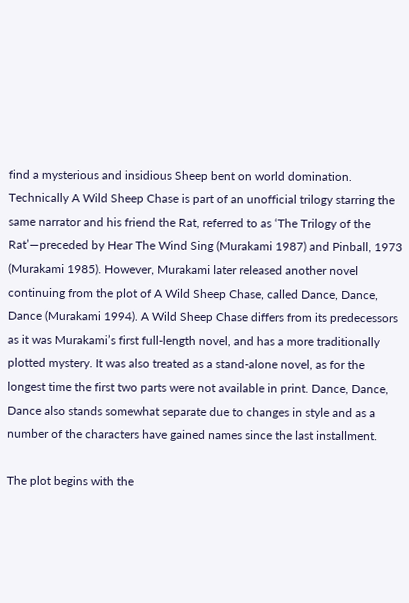find a mysterious and insidious Sheep bent on world domination. Technically A Wild Sheep Chase is part of an unofficial trilogy starring the same narrator and his friend the Rat, referred to as ‘The Trilogy of the Rat’—preceded by Hear The Wind Sing (Murakami 1987) and Pinball, 1973 (Murakami 1985). However, Murakami later released another novel continuing from the plot of A Wild Sheep Chase, called Dance, Dance, Dance (Murakami 1994). A Wild Sheep Chase differs from its predecessors as it was Murakami’s first full-length novel, and has a more traditionally plotted mystery. It was also treated as a stand-alone novel, as for the longest time the first two parts were not available in print. Dance, Dance, Dance also stands somewhat separate due to changes in style and as a number of the characters have gained names since the last installment.

The plot begins with the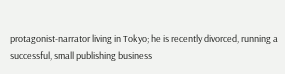protagonist-narrator living in Tokyo; he is recently divorced, running a successful, small publishing business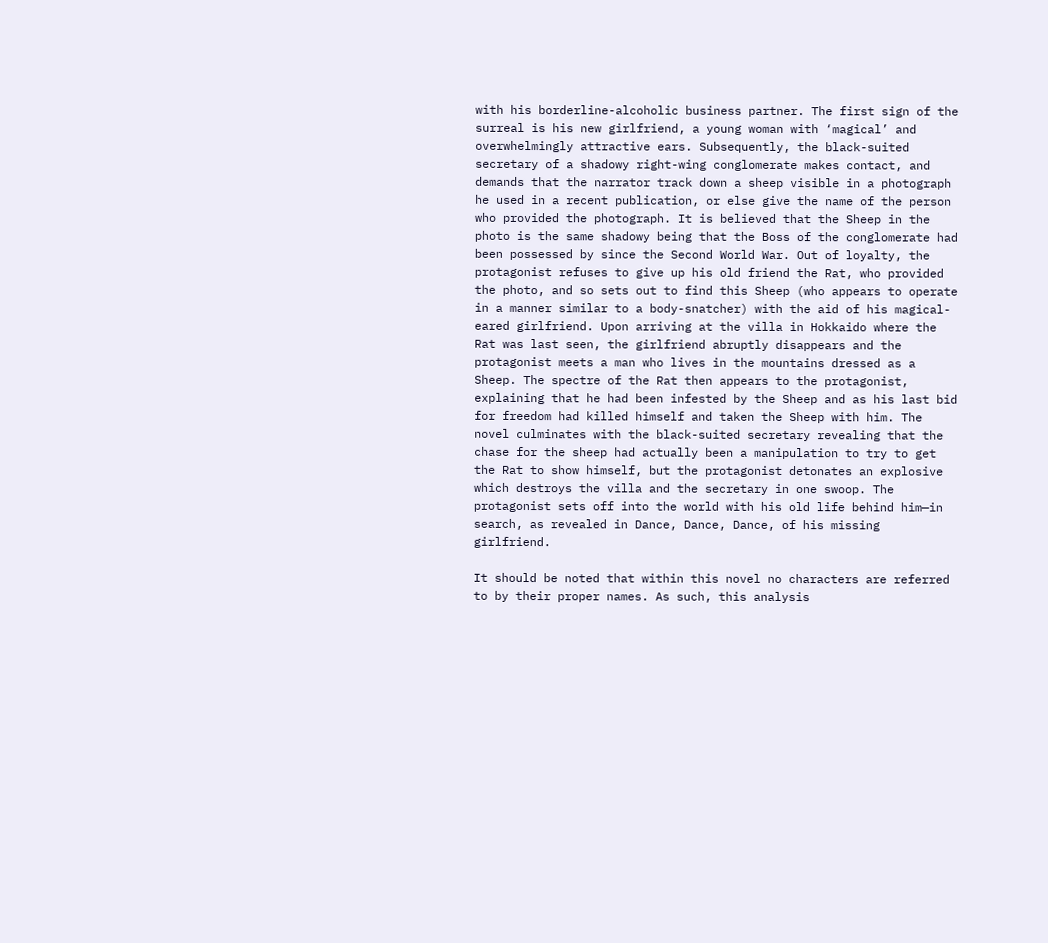with his borderline-alcoholic business partner. The first sign of the surreal is his new girlfriend, a young woman with ‘magical’ and overwhelmingly attractive ears. Subsequently, the black-suited secretary of a shadowy right-wing conglomerate makes contact, and demands that the narrator track down a sheep visible in a photograph he used in a recent publication, or else give the name of the person who provided the photograph. It is believed that the Sheep in the photo is the same shadowy being that the Boss of the conglomerate had been possessed by since the Second World War. Out of loyalty, the protagonist refuses to give up his old friend the Rat, who provided the photo, and so sets out to find this Sheep (who appears to operate in a manner similar to a body-snatcher) with the aid of his magical-eared girlfriend. Upon arriving at the villa in Hokkaido where the Rat was last seen, the girlfriend abruptly disappears and the protagonist meets a man who lives in the mountains dressed as a Sheep. The spectre of the Rat then appears to the protagonist, explaining that he had been infested by the Sheep and as his last bid for freedom had killed himself and taken the Sheep with him. The novel culminates with the black-suited secretary revealing that the chase for the sheep had actually been a manipulation to try to get the Rat to show himself, but the protagonist detonates an explosive which destroys the villa and the secretary in one swoop. The protagonist sets off into the world with his old life behind him—in search, as revealed in Dance, Dance, Dance, of his missing girlfriend.

It should be noted that within this novel no characters are referred to by their proper names. As such, this analysis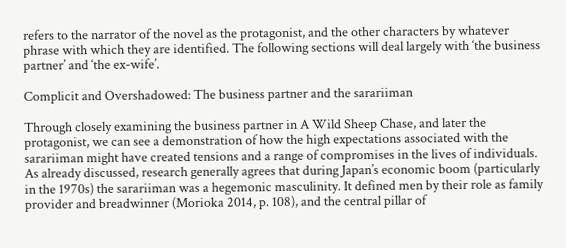refers to the narrator of the novel as the protagonist, and the other characters by whatever phrase with which they are identified. The following sections will deal largely with ‘the business partner’ and ‘the ex-wife’.

Complicit and Overshadowed: The business partner and the sarariiman

Through closely examining the business partner in A Wild Sheep Chase, and later the protagonist, we can see a demonstration of how the high expectations associated with the sarariiman might have created tensions and a range of compromises in the lives of individuals. As already discussed, research generally agrees that during Japan’s economic boom (particularly in the 1970s) the sarariiman was a hegemonic masculinity. It defined men by their role as family provider and breadwinner (Morioka 2014, p. 108), and the central pillar of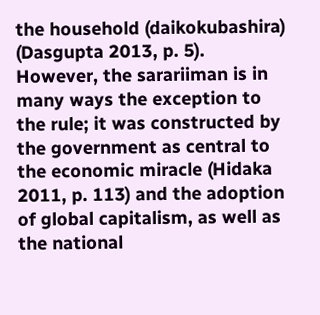the household (daikokubashira) (Dasgupta 2013, p. 5). However, the sarariiman is in many ways the exception to the rule; it was constructed by the government as central to the economic miracle (Hidaka 2011, p. 113) and the adoption of global capitalism, as well as the national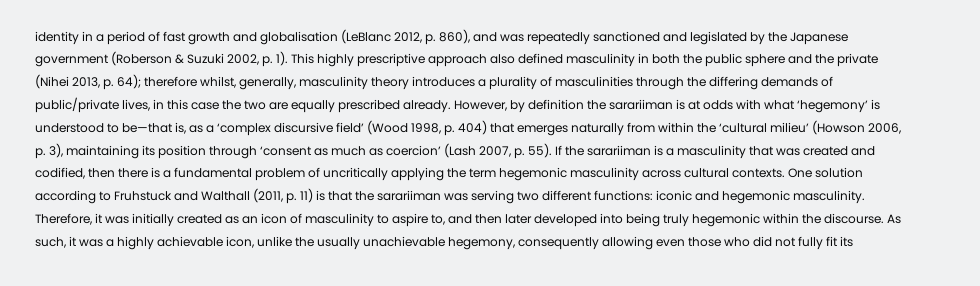identity in a period of fast growth and globalisation (LeBlanc 2012, p. 860), and was repeatedly sanctioned and legislated by the Japanese government (Roberson & Suzuki 2002, p. 1). This highly prescriptive approach also defined masculinity in both the public sphere and the private (Nihei 2013, p. 64); therefore whilst, generally, masculinity theory introduces a plurality of masculinities through the differing demands of public/private lives, in this case the two are equally prescribed already. However, by definition the sarariiman is at odds with what ‘hegemony’ is understood to be—that is, as a ‘complex discursive field’ (Wood 1998, p. 404) that emerges naturally from within the ‘cultural milieu’ (Howson 2006, p. 3), maintaining its position through ‘consent as much as coercion’ (Lash 2007, p. 55). If the sarariiman is a masculinity that was created and codified, then there is a fundamental problem of uncritically applying the term hegemonic masculinity across cultural contexts. One solution according to Fruhstuck and Walthall (2011, p. 11) is that the sarariiman was serving two different functions: iconic and hegemonic masculinity. Therefore, it was initially created as an icon of masculinity to aspire to, and then later developed into being truly hegemonic within the discourse. As such, it was a highly achievable icon, unlike the usually unachievable hegemony, consequently allowing even those who did not fully fit its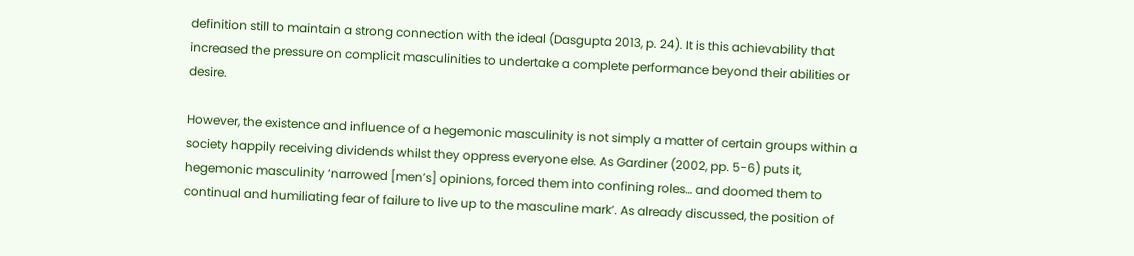definition still to maintain a strong connection with the ideal (Dasgupta 2013, p. 24). It is this achievability that increased the pressure on complicit masculinities to undertake a complete performance beyond their abilities or desire.

However, the existence and influence of a hegemonic masculinity is not simply a matter of certain groups within a society happily receiving dividends whilst they oppress everyone else. As Gardiner (2002, pp. 5-6) puts it, hegemonic masculinity ‘narrowed [men’s] opinions, forced them into confining roles… and doomed them to continual and humiliating fear of failure to live up to the masculine mark’. As already discussed, the position of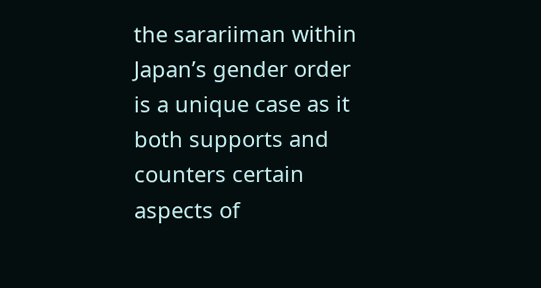the sarariiman within Japan’s gender order is a unique case as it both supports and counters certain aspects of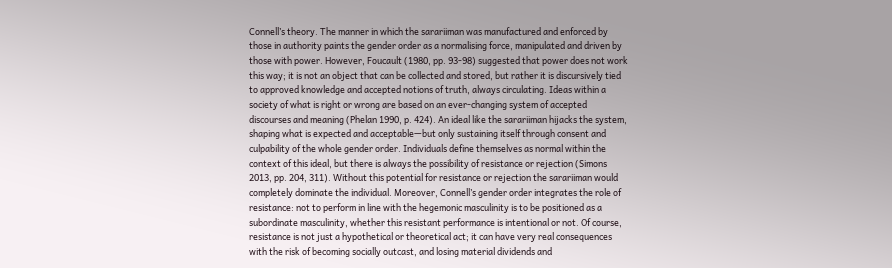Connell’s theory. The manner in which the sarariiman was manufactured and enforced by those in authority paints the gender order as a normalising force, manipulated and driven by those with power. However, Foucault (1980, pp. 93-98) suggested that power does not work this way; it is not an object that can be collected and stored, but rather it is discursively tied to approved knowledge and accepted notions of truth, always circulating. Ideas within a society of what is right or wrong are based on an ever-changing system of accepted discourses and meaning (Phelan 1990, p. 424). An ideal like the sarariiman hijacks the system, shaping what is expected and acceptable—but only sustaining itself through consent and culpability of the whole gender order. Individuals define themselves as normal within the context of this ideal, but there is always the possibility of resistance or rejection (Simons 2013, pp. 204, 311). Without this potential for resistance or rejection the sarariiman would completely dominate the individual. Moreover, Connell’s gender order integrates the role of resistance: not to perform in line with the hegemonic masculinity is to be positioned as a subordinate masculinity, whether this resistant performance is intentional or not. Of course, resistance is not just a hypothetical or theoretical act; it can have very real consequences with the risk of becoming socially outcast, and losing material dividends and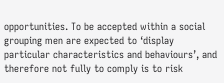opportunities. To be accepted within a social grouping men are expected to ‘display particular characteristics and behaviours’, and therefore not fully to comply is to risk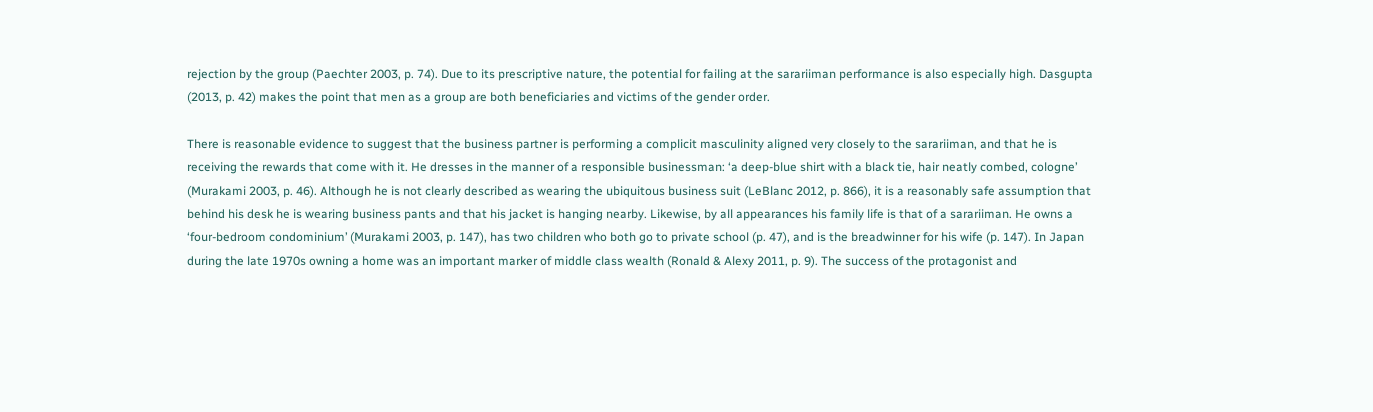rejection by the group (Paechter 2003, p. 74). Due to its prescriptive nature, the potential for failing at the sarariiman performance is also especially high. Dasgupta (2013, p. 42) makes the point that men as a group are both beneficiaries and victims of the gender order.

There is reasonable evidence to suggest that the business partner is performing a complicit masculinity aligned very closely to the sarariiman, and that he is receiving the rewards that come with it. He dresses in the manner of a responsible businessman: ‘a deep-blue shirt with a black tie, hair neatly combed, cologne’ (Murakami 2003, p. 46). Although he is not clearly described as wearing the ubiquitous business suit (LeBlanc 2012, p. 866), it is a reasonably safe assumption that behind his desk he is wearing business pants and that his jacket is hanging nearby. Likewise, by all appearances his family life is that of a sarariiman. He owns a ‘four-bedroom condominium’ (Murakami 2003, p. 147), has two children who both go to private school (p. 47), and is the breadwinner for his wife (p. 147). In Japan during the late 1970s owning a home was an important marker of middle class wealth (Ronald & Alexy 2011, p. 9). The success of the protagonist and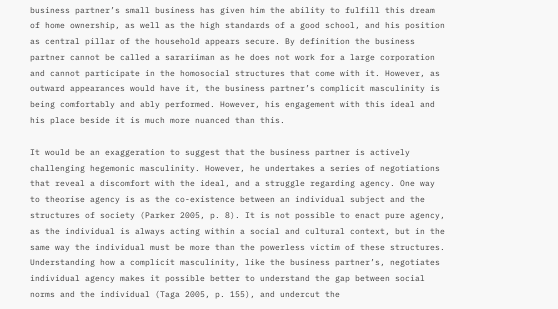business partner’s small business has given him the ability to fulfill this dream of home ownership, as well as the high standards of a good school, and his position as central pillar of the household appears secure. By definition the business partner cannot be called a sarariiman as he does not work for a large corporation and cannot participate in the homosocial structures that come with it. However, as outward appearances would have it, the business partner’s complicit masculinity is being comfortably and ably performed. However, his engagement with this ideal and his place beside it is much more nuanced than this.

It would be an exaggeration to suggest that the business partner is actively challenging hegemonic masculinity. However, he undertakes a series of negotiations that reveal a discomfort with the ideal, and a struggle regarding agency. One way to theorise agency is as the co-existence between an individual subject and the structures of society (Parker 2005, p. 8). It is not possible to enact pure agency, as the individual is always acting within a social and cultural context, but in the same way the individual must be more than the powerless victim of these structures. Understanding how a complicit masculinity, like the business partner’s, negotiates individual agency makes it possible better to understand the gap between social norms and the individual (Taga 2005, p. 155), and undercut the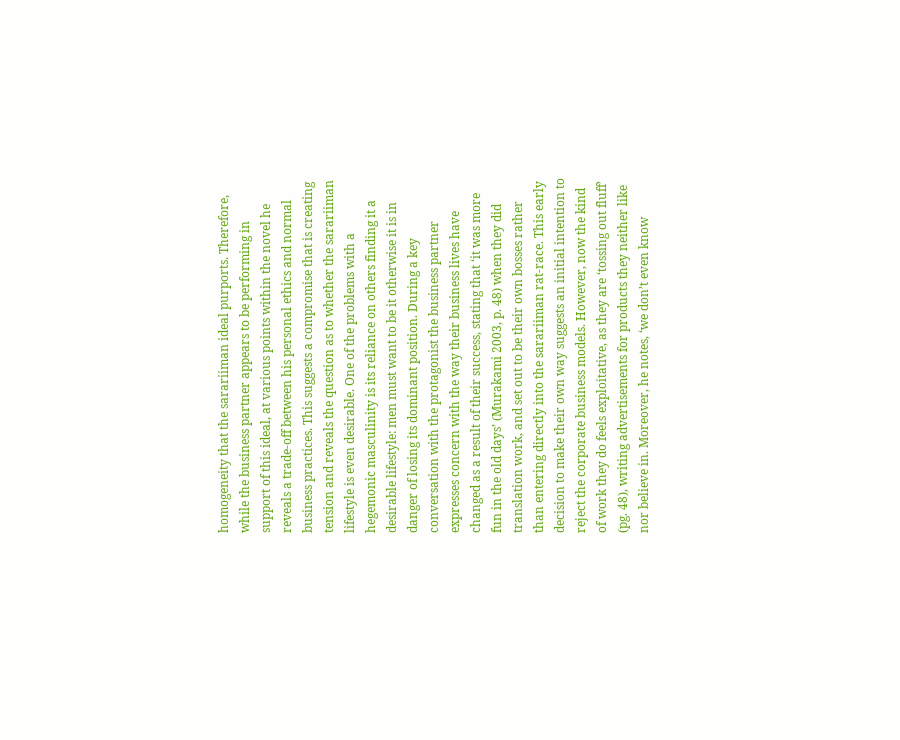homogeneity that the sarariiman ideal purports. Therefore, while the business partner appears to be performing in support of this ideal, at various points within the novel he reveals a trade-off between his personal ethics and normal business practices. This suggests a compromise that is creating tension and reveals the question as to whether the sarariiman lifestyle is even desirable. One of the problems with a hegemonic masculinity is its reliance on others finding it a desirable lifestyle: men must want to be it otherwise it is in danger of losing its dominant position. During a key conversation with the protagonist the business partner expresses concern with the way their business lives have changed as a result of their success, stating that ‘it was more fun in the old days’ (Murakami 2003, p. 48) when they did translation work, and set out to be their own bosses rather than entering directly into the sarariiman rat-race. This early decision to make their own way suggests an initial intention to reject the corporate business models. However, now the kind of work they do feels exploitative, as they are ‘tossing out fluff’ (pg. 48), writing advertisements for products they neither like nor believe in. Moreover, he notes, ‘we don’t even know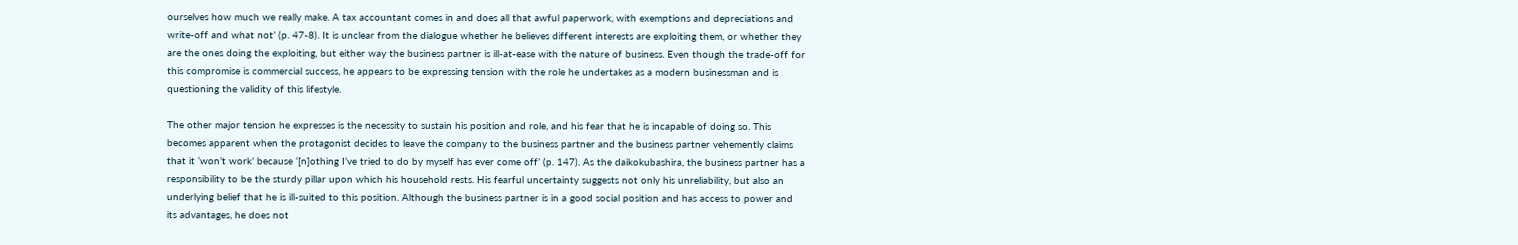ourselves how much we really make. A tax accountant comes in and does all that awful paperwork, with exemptions and depreciations and write-off and what not’ (p. 47-8). It is unclear from the dialogue whether he believes different interests are exploiting them, or whether they are the ones doing the exploiting, but either way the business partner is ill-at-ease with the nature of business. Even though the trade-off for this compromise is commercial success, he appears to be expressing tension with the role he undertakes as a modern businessman and is questioning the validity of this lifestyle.

The other major tension he expresses is the necessity to sustain his position and role, and his fear that he is incapable of doing so. This becomes apparent when the protagonist decides to leave the company to the business partner and the business partner vehemently claims that it ‘won’t work’ because ‘[n]othing I’ve tried to do by myself has ever come off’ (p. 147). As the daikokubashira, the business partner has a responsibility to be the sturdy pillar upon which his household rests. His fearful uncertainty suggests not only his unreliability, but also an underlying belief that he is ill-suited to this position. Although the business partner is in a good social position and has access to power and its advantages, he does not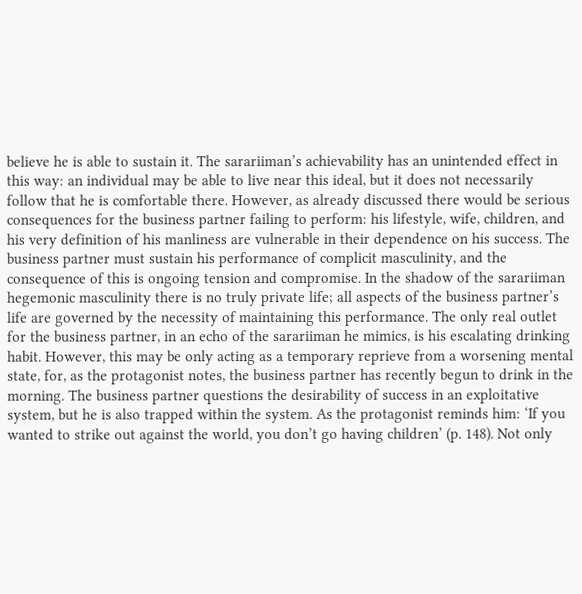believe he is able to sustain it. The sarariiman’s achievability has an unintended effect in this way: an individual may be able to live near this ideal, but it does not necessarily follow that he is comfortable there. However, as already discussed there would be serious consequences for the business partner failing to perform: his lifestyle, wife, children, and his very definition of his manliness are vulnerable in their dependence on his success. The business partner must sustain his performance of complicit masculinity, and the consequence of this is ongoing tension and compromise. In the shadow of the sarariiman hegemonic masculinity there is no truly private life; all aspects of the business partner’s life are governed by the necessity of maintaining this performance. The only real outlet for the business partner, in an echo of the sarariiman he mimics, is his escalating drinking habit. However, this may be only acting as a temporary reprieve from a worsening mental state, for, as the protagonist notes, the business partner has recently begun to drink in the morning. The business partner questions the desirability of success in an exploitative system, but he is also trapped within the system. As the protagonist reminds him: ‘If you wanted to strike out against the world, you don’t go having children’ (p. 148). Not only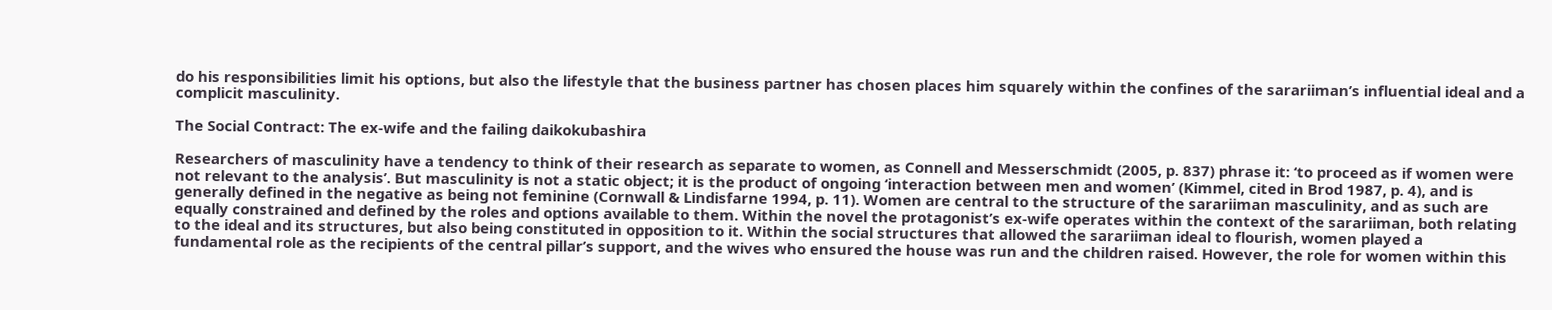do his responsibilities limit his options, but also the lifestyle that the business partner has chosen places him squarely within the confines of the sarariiman’s influential ideal and a complicit masculinity.

The Social Contract: The ex-wife and the failing daikokubashira

Researchers of masculinity have a tendency to think of their research as separate to women, as Connell and Messerschmidt (2005, p. 837) phrase it: ‘to proceed as if women were not relevant to the analysis’. But masculinity is not a static object; it is the product of ongoing ‘interaction between men and women’ (Kimmel, cited in Brod 1987, p. 4), and is generally defined in the negative as being not feminine (Cornwall & Lindisfarne 1994, p. 11). Women are central to the structure of the sarariiman masculinity, and as such are equally constrained and defined by the roles and options available to them. Within the novel the protagonist’s ex-wife operates within the context of the sarariiman, both relating to the ideal and its structures, but also being constituted in opposition to it. Within the social structures that allowed the sarariiman ideal to flourish, women played a fundamental role as the recipients of the central pillar’s support, and the wives who ensured the house was run and the children raised. However, the role for women within this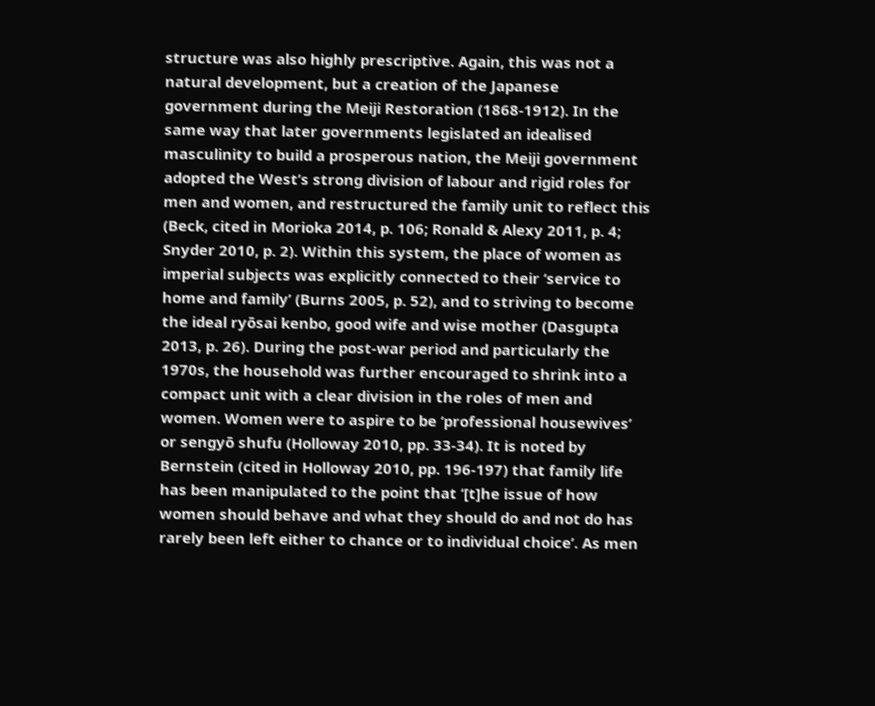structure was also highly prescriptive. Again, this was not a natural development, but a creation of the Japanese government during the Meiji Restoration (1868-1912). In the same way that later governments legislated an idealised masculinity to build a prosperous nation, the Meiji government adopted the West’s strong division of labour and rigid roles for men and women, and restructured the family unit to reflect this (Beck, cited in Morioka 2014, p. 106; Ronald & Alexy 2011, p. 4; Snyder 2010, p. 2). Within this system, the place of women as imperial subjects was explicitly connected to their ‘service to home and family’ (Burns 2005, p. 52), and to striving to become the ideal ryōsai kenbo, good wife and wise mother (Dasgupta 2013, p. 26). During the post-war period and particularly the 1970s, the household was further encouraged to shrink into a compact unit with a clear division in the roles of men and women. Women were to aspire to be ‘professional housewives’ or sengyō shufu (Holloway 2010, pp. 33-34). It is noted by Bernstein (cited in Holloway 2010, pp. 196-197) that family life has been manipulated to the point that ‘[t]he issue of how women should behave and what they should do and not do has rarely been left either to chance or to individual choice’. As men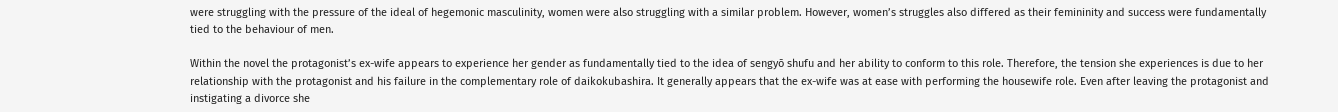were struggling with the pressure of the ideal of hegemonic masculinity, women were also struggling with a similar problem. However, women’s struggles also differed as their femininity and success were fundamentally tied to the behaviour of men.

Within the novel the protagonist’s ex-wife appears to experience her gender as fundamentally tied to the idea of sengyō shufu and her ability to conform to this role. Therefore, the tension she experiences is due to her relationship with the protagonist and his failure in the complementary role of daikokubashira. It generally appears that the ex-wife was at ease with performing the housewife role. Even after leaving the protagonist and instigating a divorce she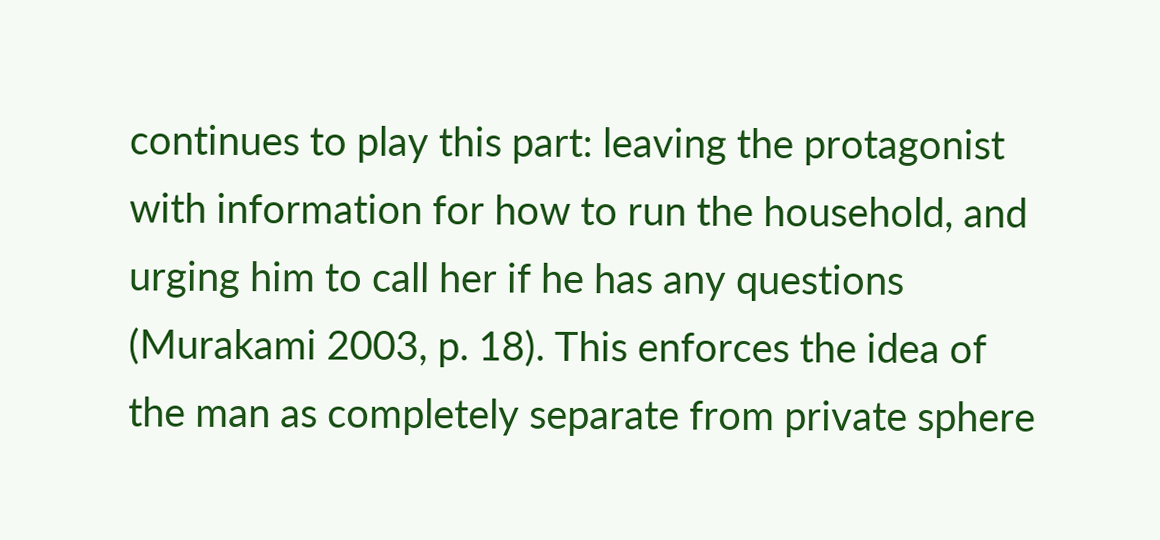continues to play this part: leaving the protagonist with information for how to run the household, and urging him to call her if he has any questions (Murakami 2003, p. 18). This enforces the idea of the man as completely separate from private sphere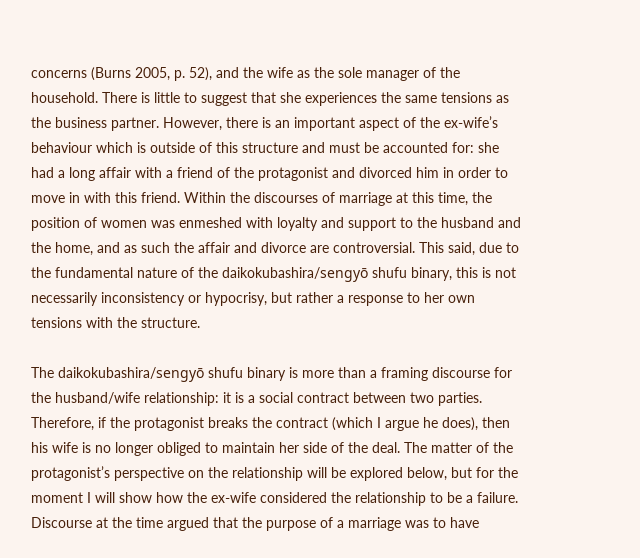concerns (Burns 2005, p. 52), and the wife as the sole manager of the household. There is little to suggest that she experiences the same tensions as the business partner. However, there is an important aspect of the ex-wife’s behaviour which is outside of this structure and must be accounted for: she had a long affair with a friend of the protagonist and divorced him in order to move in with this friend. Within the discourses of marriage at this time, the position of women was enmeshed with loyalty and support to the husband and the home, and as such the affair and divorce are controversial. This said, due to the fundamental nature of the daikokubashira/sengyō shufu binary, this is not necessarily inconsistency or hypocrisy, but rather a response to her own tensions with the structure.

The daikokubashira/sengyō shufu binary is more than a framing discourse for the husband/wife relationship: it is a social contract between two parties. Therefore, if the protagonist breaks the contract (which I argue he does), then his wife is no longer obliged to maintain her side of the deal. The matter of the protagonist’s perspective on the relationship will be explored below, but for the moment I will show how the ex-wife considered the relationship to be a failure. Discourse at the time argued that the purpose of a marriage was to have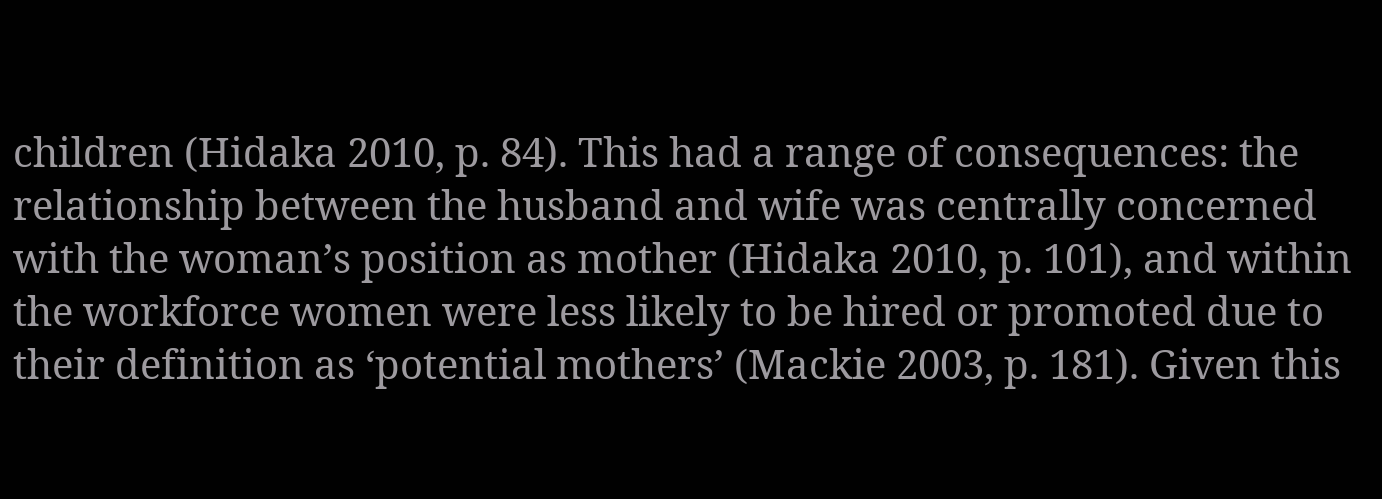children (Hidaka 2010, p. 84). This had a range of consequences: the relationship between the husband and wife was centrally concerned with the woman’s position as mother (Hidaka 2010, p. 101), and within the workforce women were less likely to be hired or promoted due to their definition as ‘potential mothers’ (Mackie 2003, p. 181). Given this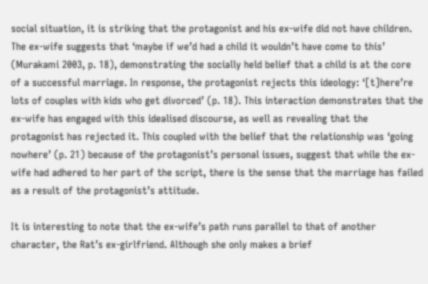social situation, it is striking that the protagonist and his ex-wife did not have children. The ex-wife suggests that ‘maybe if we’d had a child it wouldn’t have come to this’ (Murakami 2003, p. 18), demonstrating the socially held belief that a child is at the core of a successful marriage. In response, the protagonist rejects this ideology: ‘[t]here’re lots of couples with kids who get divorced’ (p. 18). This interaction demonstrates that the ex-wife has engaged with this idealised discourse, as well as revealing that the protagonist has rejected it. This coupled with the belief that the relationship was ‘going nowhere’ (p. 21) because of the protagonist’s personal issues, suggest that while the ex-wife had adhered to her part of the script, there is the sense that the marriage has failed as a result of the protagonist’s attitude.

It is interesting to note that the ex-wife’s path runs parallel to that of another character, the Rat’s ex-girlfriend. Although she only makes a brief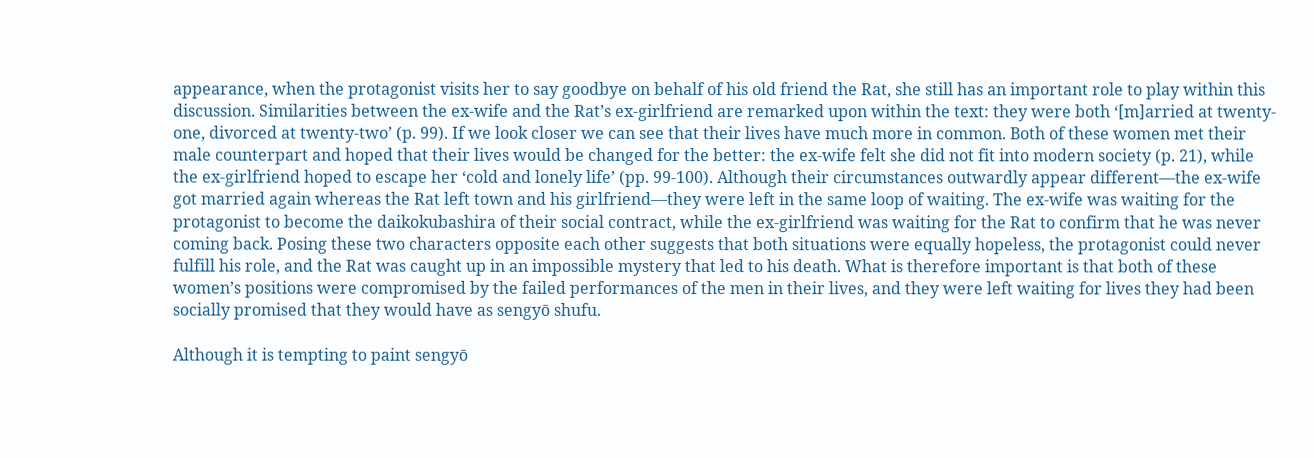appearance, when the protagonist visits her to say goodbye on behalf of his old friend the Rat, she still has an important role to play within this discussion. Similarities between the ex-wife and the Rat’s ex-girlfriend are remarked upon within the text: they were both ‘[m]arried at twenty-one, divorced at twenty-two’ (p. 99). If we look closer we can see that their lives have much more in common. Both of these women met their male counterpart and hoped that their lives would be changed for the better: the ex-wife felt she did not fit into modern society (p. 21), while the ex-girlfriend hoped to escape her ‘cold and lonely life’ (pp. 99-100). Although their circumstances outwardly appear different—the ex-wife got married again whereas the Rat left town and his girlfriend—they were left in the same loop of waiting. The ex-wife was waiting for the protagonist to become the daikokubashira of their social contract, while the ex-girlfriend was waiting for the Rat to confirm that he was never coming back. Posing these two characters opposite each other suggests that both situations were equally hopeless, the protagonist could never fulfill his role, and the Rat was caught up in an impossible mystery that led to his death. What is therefore important is that both of these women’s positions were compromised by the failed performances of the men in their lives, and they were left waiting for lives they had been socially promised that they would have as sengyō shufu.

Although it is tempting to paint sengyō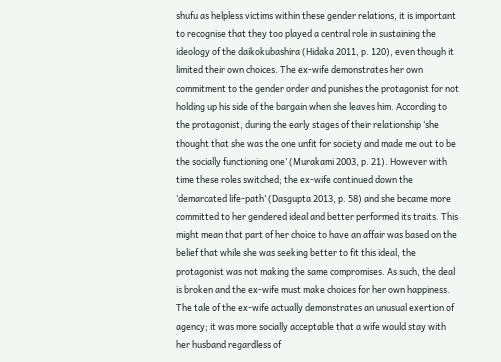shufu as helpless victims within these gender relations, it is important to recognise that they too played a central role in sustaining the ideology of the daikokubashira (Hidaka 2011, p. 120), even though it limited their own choices. The ex-wife demonstrates her own commitment to the gender order and punishes the protagonist for not holding up his side of the bargain when she leaves him. According to the protagonist, during the early stages of their relationship ‘she thought that she was the one unfit for society and made me out to be the socially functioning one’ (Murakami 2003, p. 21). However with time these roles switched; the ex-wife continued down the ‘demarcated life-path’ (Dasgupta 2013, p. 58) and she became more committed to her gendered ideal and better performed its traits. This might mean that part of her choice to have an affair was based on the belief that while she was seeking better to fit this ideal, the protagonist was not making the same compromises. As such, the deal is broken and the ex-wife must make choices for her own happiness. The tale of the ex-wife actually demonstrates an unusual exertion of agency; it was more socially acceptable that a wife would stay with her husband regardless of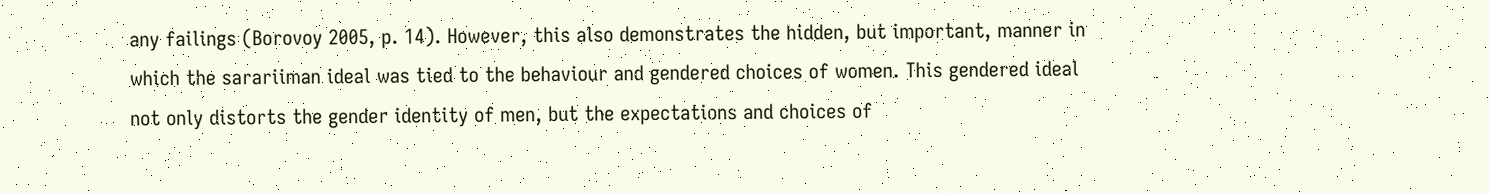any failings (Borovoy 2005, p. 14). However, this also demonstrates the hidden, but important, manner in which the sarariiman ideal was tied to the behaviour and gendered choices of women. This gendered ideal not only distorts the gender identity of men, but the expectations and choices of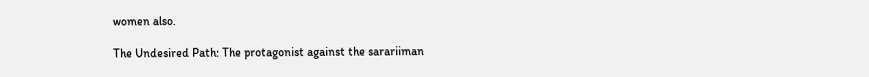women also.

The Undesired Path: The protagonist against the sarariiman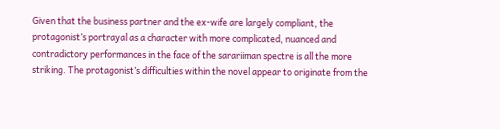Given that the business partner and the ex-wife are largely compliant, the protagonist’s portrayal as a character with more complicated, nuanced and contradictory performances in the face of the sarariiman spectre is all the more striking. The protagonist’s difficulties within the novel appear to originate from the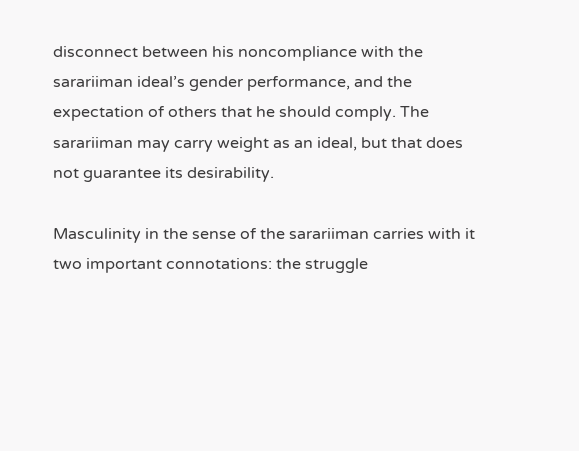disconnect between his noncompliance with the sarariiman ideal’s gender performance, and the expectation of others that he should comply. The sarariiman may carry weight as an ideal, but that does not guarantee its desirability.

Masculinity in the sense of the sarariiman carries with it two important connotations: the struggle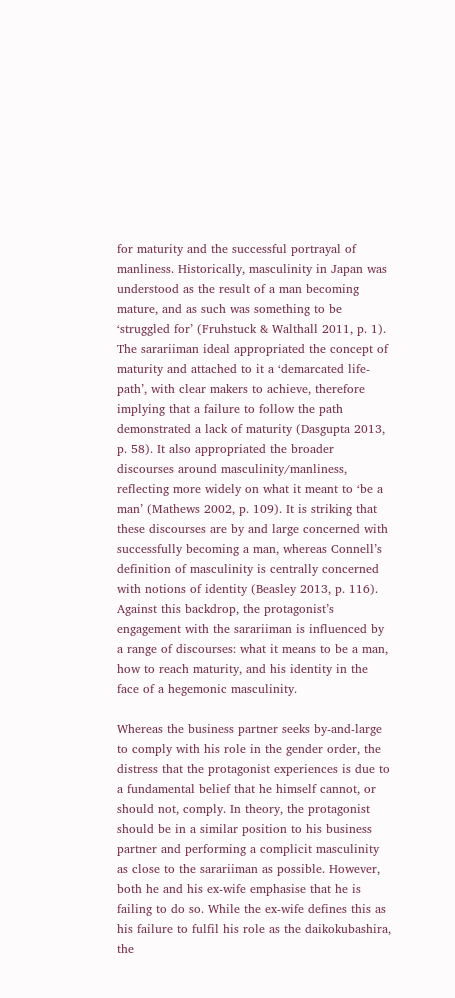for maturity and the successful portrayal of manliness. Historically, masculinity in Japan was understood as the result of a man becoming mature, and as such was something to be ‘struggled for’ (Fruhstuck & Walthall 2011, p. 1). The sarariiman ideal appropriated the concept of maturity and attached to it a ‘demarcated life-path’, with clear makers to achieve, therefore implying that a failure to follow the path demonstrated a lack of maturity (Dasgupta 2013, p. 58). It also appropriated the broader discourses around masculinity/manliness, reflecting more widely on what it meant to ‘be a man’ (Mathews 2002, p. 109). It is striking that these discourses are by and large concerned with successfully becoming a man, whereas Connell’s definition of masculinity is centrally concerned with notions of identity (Beasley 2013, p. 116). Against this backdrop, the protagonist’s engagement with the sarariiman is influenced by a range of discourses: what it means to be a man, how to reach maturity, and his identity in the face of a hegemonic masculinity.

Whereas the business partner seeks by-and-large to comply with his role in the gender order, the distress that the protagonist experiences is due to a fundamental belief that he himself cannot, or should not, comply. In theory, the protagonist should be in a similar position to his business partner and performing a complicit masculinity as close to the sarariiman as possible. However, both he and his ex-wife emphasise that he is failing to do so. While the ex-wife defines this as his failure to fulfil his role as the daikokubashira, the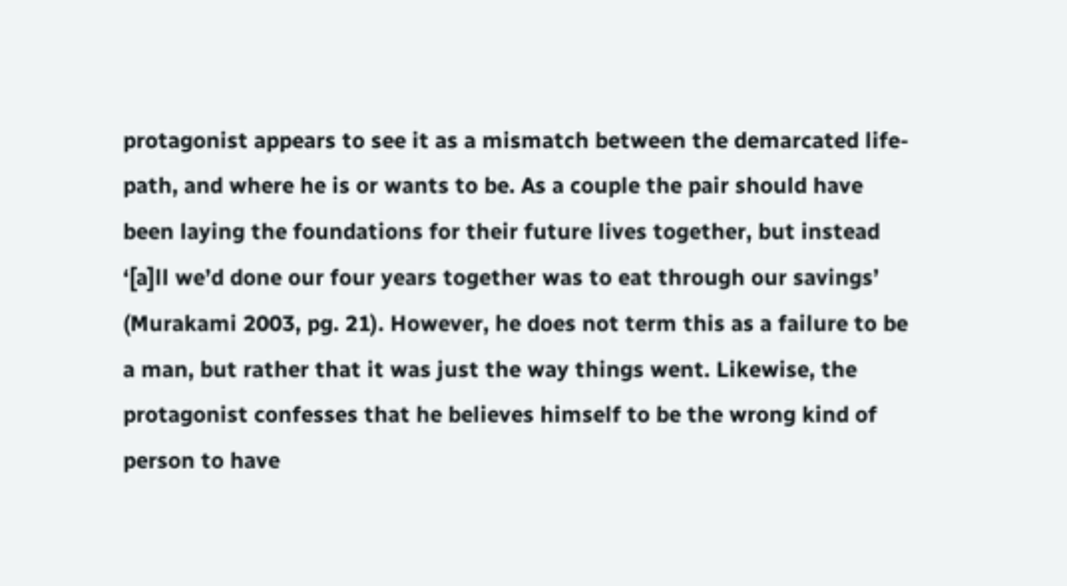protagonist appears to see it as a mismatch between the demarcated life-path, and where he is or wants to be. As a couple the pair should have been laying the foundations for their future lives together, but instead ‘[a]ll we’d done our four years together was to eat through our savings’ (Murakami 2003, pg. 21). However, he does not term this as a failure to be a man, but rather that it was just the way things went. Likewise, the protagonist confesses that he believes himself to be the wrong kind of person to have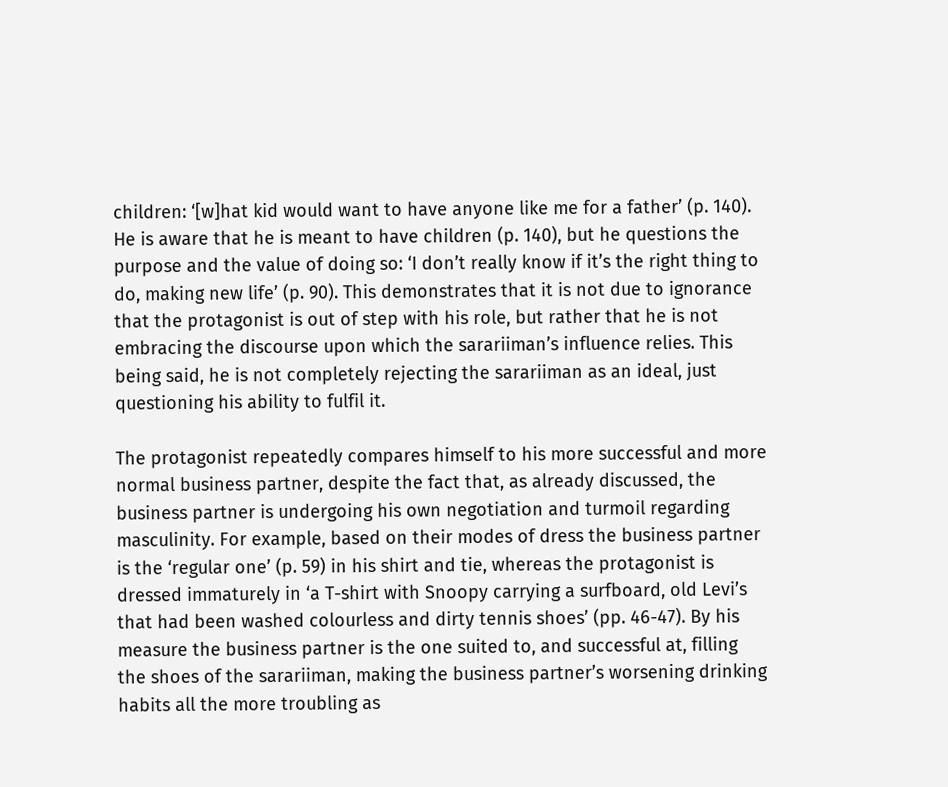children: ‘[w]hat kid would want to have anyone like me for a father’ (p. 140). He is aware that he is meant to have children (p. 140), but he questions the purpose and the value of doing so: ‘I don’t really know if it’s the right thing to do, making new life’ (p. 90). This demonstrates that it is not due to ignorance that the protagonist is out of step with his role, but rather that he is not embracing the discourse upon which the sarariiman’s influence relies. This being said, he is not completely rejecting the sarariiman as an ideal, just questioning his ability to fulfil it.

The protagonist repeatedly compares himself to his more successful and more normal business partner, despite the fact that, as already discussed, the business partner is undergoing his own negotiation and turmoil regarding masculinity. For example, based on their modes of dress the business partner is the ‘regular one’ (p. 59) in his shirt and tie, whereas the protagonist is dressed immaturely in ‘a T-shirt with Snoopy carrying a surfboard, old Levi’s that had been washed colourless and dirty tennis shoes’ (pp. 46-47). By his measure the business partner is the one suited to, and successful at, filling the shoes of the sarariiman, making the business partner’s worsening drinking habits all the more troubling as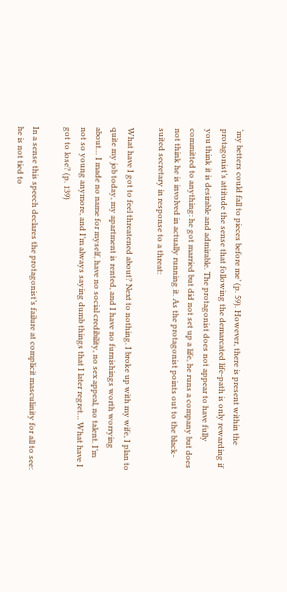‘my betters could fall to pieces before me’ (p. 59). However, there is present within the protagonist’s attitude the sense that following the demarcated life-path is only rewarding if you think it is desirable and admirable. The protagonist does not appear to have fully committed to anything: he got married but did not set up a life, he runs a company but does not think he is involved in actually running it. As the protagonist points out to the black-suited secretary in response to a threat:

What have I got to feel threatened about? Next to nothing. I broke up with my wife, I plan to quite my job today, my apartment is rented, and I have no furnishings worth worrying about… I made no name for myself, have no social credibility, no sex appeal, no talent. I’m not so young anymore, and I’m always saying dumb things that I later regret… What have I got to lose? (p. 139)

In a sense this speech declares the protagonist’s failure at complicit masculinity for all to see: he is not tied to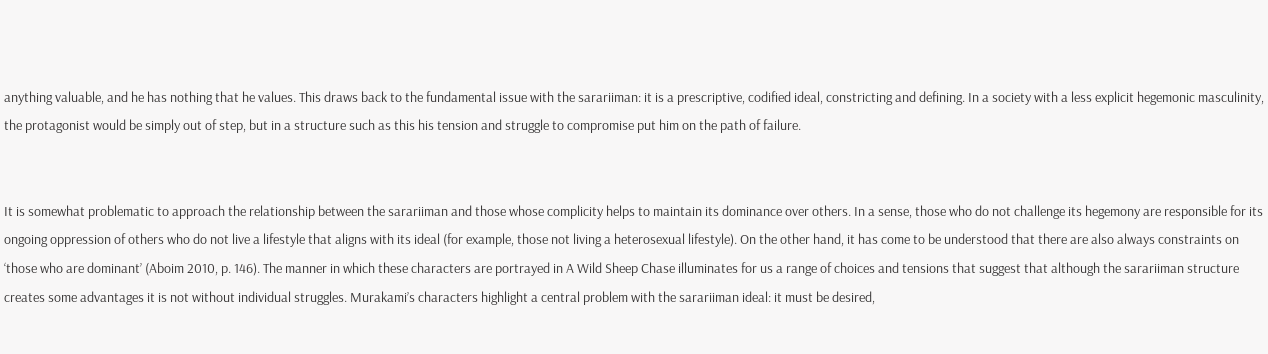anything valuable, and he has nothing that he values. This draws back to the fundamental issue with the sarariiman: it is a prescriptive, codified ideal, constricting and defining. In a society with a less explicit hegemonic masculinity, the protagonist would be simply out of step, but in a structure such as this his tension and struggle to compromise put him on the path of failure.


It is somewhat problematic to approach the relationship between the sarariiman and those whose complicity helps to maintain its dominance over others. In a sense, those who do not challenge its hegemony are responsible for its ongoing oppression of others who do not live a lifestyle that aligns with its ideal (for example, those not living a heterosexual lifestyle). On the other hand, it has come to be understood that there are also always constraints on ‘those who are dominant’ (Aboim 2010, p. 146). The manner in which these characters are portrayed in A Wild Sheep Chase illuminates for us a range of choices and tensions that suggest that although the sarariiman structure creates some advantages it is not without individual struggles. Murakami’s characters highlight a central problem with the sarariiman ideal: it must be desired,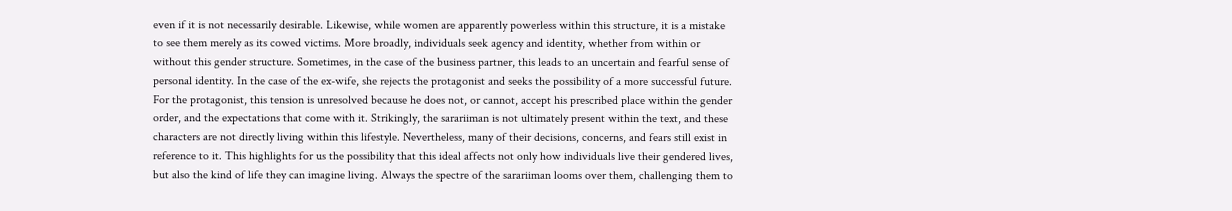even if it is not necessarily desirable. Likewise, while women are apparently powerless within this structure, it is a mistake to see them merely as its cowed victims. More broadly, individuals seek agency and identity, whether from within or without this gender structure. Sometimes, in the case of the business partner, this leads to an uncertain and fearful sense of personal identity. In the case of the ex-wife, she rejects the protagonist and seeks the possibility of a more successful future. For the protagonist, this tension is unresolved because he does not, or cannot, accept his prescribed place within the gender order, and the expectations that come with it. Strikingly, the sarariiman is not ultimately present within the text, and these characters are not directly living within this lifestyle. Nevertheless, many of their decisions, concerns, and fears still exist in reference to it. This highlights for us the possibility that this ideal affects not only how individuals live their gendered lives, but also the kind of life they can imagine living. Always the spectre of the sarariiman looms over them, challenging them to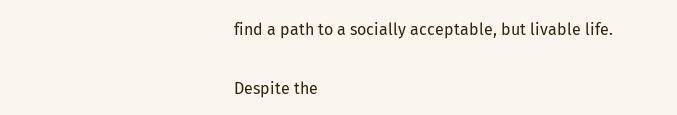find a path to a socially acceptable, but livable life.

Despite the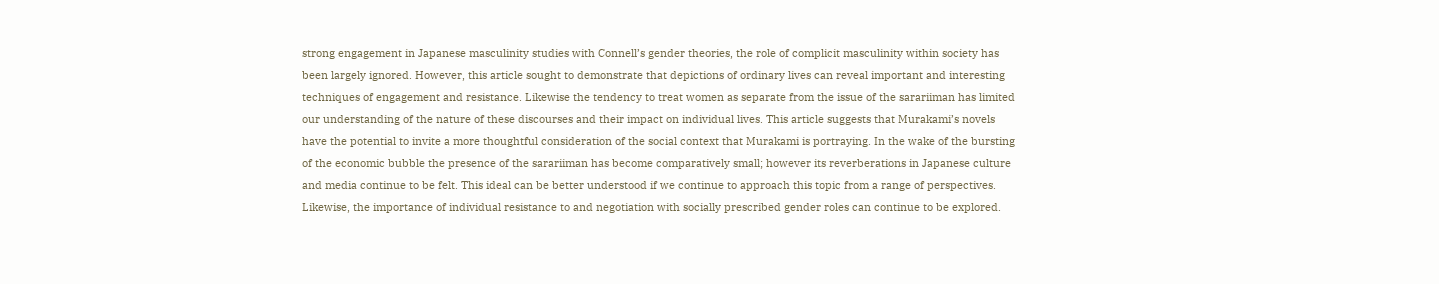strong engagement in Japanese masculinity studies with Connell’s gender theories, the role of complicit masculinity within society has been largely ignored. However, this article sought to demonstrate that depictions of ordinary lives can reveal important and interesting techniques of engagement and resistance. Likewise the tendency to treat women as separate from the issue of the sarariiman has limited our understanding of the nature of these discourses and their impact on individual lives. This article suggests that Murakami’s novels have the potential to invite a more thoughtful consideration of the social context that Murakami is portraying. In the wake of the bursting of the economic bubble the presence of the sarariiman has become comparatively small; however its reverberations in Japanese culture and media continue to be felt. This ideal can be better understood if we continue to approach this topic from a range of perspectives. Likewise, the importance of individual resistance to and negotiation with socially prescribed gender roles can continue to be explored.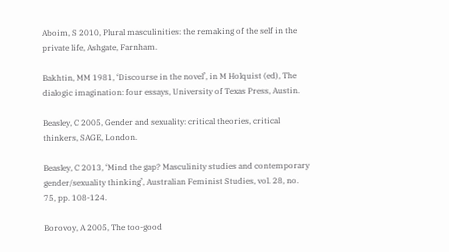Aboim, S 2010, Plural masculinities: the remaking of the self in the private life, Ashgate, Farnham.

Bakhtin, MM 1981, ‘Discourse in the novel’, in M Holquist (ed), The dialogic imagination: four essays, University of Texas Press, Austin.

Beasley, C 2005, Gender and sexuality: critical theories, critical thinkers, SAGE, London.

Beasley, C 2013, ‘Mind the gap? Masculinity studies and contemporary gender/sexuality thinking’, Australian Feminist Studies, vol. 28, no. 75, pp. 108-124.

Borovoy, A 2005, The too-good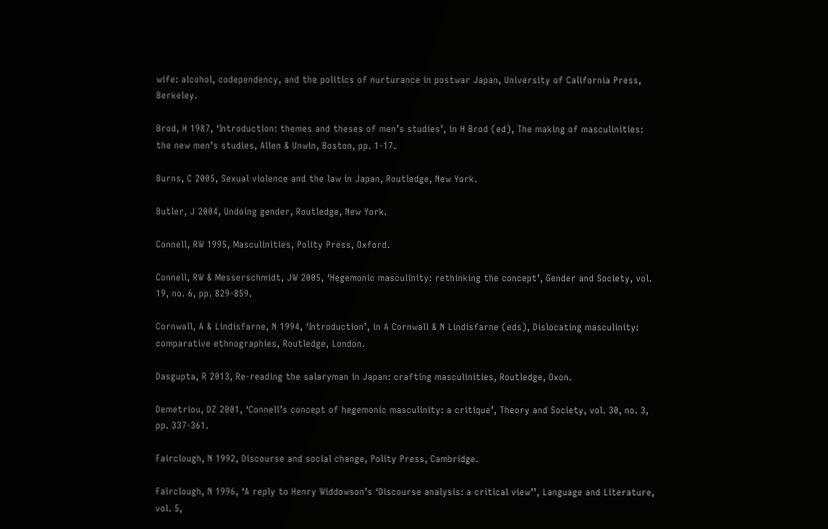wife: alcohol, codependency, and the politics of nurturance in postwar Japan, University of California Press, Berkeley.

Brod, H 1987, ‘Introduction: themes and theses of men’s studies’, in H Brod (ed), The making of masculinities: the new men’s studies, Allen & Unwin, Boston, pp. 1-17.

Burns, C 2005, Sexual violence and the law in Japan, Routledge, New York.

Butler, J 2004, Undoing gender, Routledge, New York.

Connell, RW 1995, Masculinities, Polity Press, Oxford.

Connell, RW & Messerschmidt, JW 2005, ‘Hegemonic masculinity: rethinking the concept’, Gender and Society, vol. 19, no. 6, pp. 829-859.

Cornwall, A & Lindisfarne, N 1994, ‘Introduction’, in A Cornwall & N Lindisfarne (eds), Dislocating masculinity: comparative ethnographies, Routledge, London.

Dasgupta, R 2013, Re-reading the salaryman in Japan: crafting masculinities, Routledge, Oxon.

Demetriou, DZ 2001, ‘Connell’s concept of hegemonic masculinity: a critique’, Theory and Society, vol. 30, no. 3, pp. 337-361.

Fairclough, N 1992, Discourse and social change, Polity Press, Cambridge.

Fairclough, N 1996, ‘A reply to Henry Widdowson’s ‘Discourse analysis: a critical view’’, Language and Literature, vol. 5,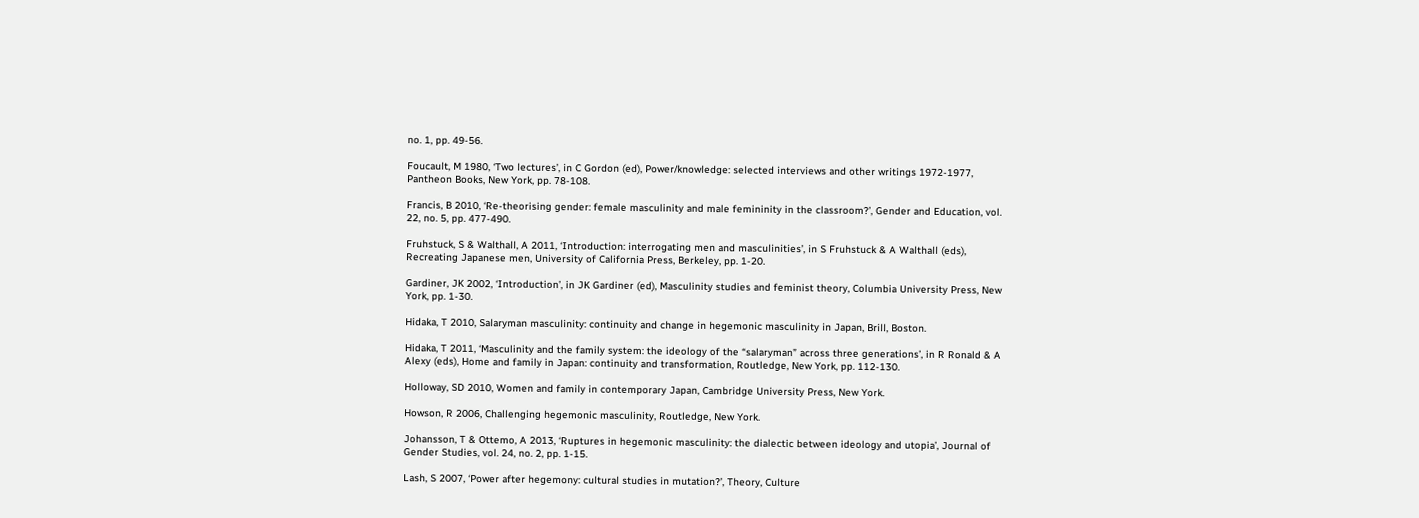no. 1, pp. 49-56.

Foucault, M 1980, ‘Two lectures’, in C Gordon (ed), Power/knowledge: selected interviews and other writings 1972-1977, Pantheon Books, New York, pp. 78-108.

Francis, B 2010, ‘Re-theorising gender: female masculinity and male femininity in the classroom?’, Gender and Education, vol. 22, no. 5, pp. 477-490.

Fruhstuck, S & Walthall, A 2011, ‘Introduction: interrogating men and masculinities’, in S Fruhstuck & A Walthall (eds), Recreating Japanese men, University of California Press, Berkeley, pp. 1-20.

Gardiner, JK 2002, ‘Introduction’, in JK Gardiner (ed), Masculinity studies and feminist theory, Columbia University Press, New York, pp. 1-30.

Hidaka, T 2010, Salaryman masculinity: continuity and change in hegemonic masculinity in Japan, Brill, Boston.

Hidaka, T 2011, ‘Masculinity and the family system: the ideology of the “salaryman” across three generations’, in R Ronald & A Alexy (eds), Home and family in Japan: continuity and transformation, Routledge, New York, pp. 112-130.

Holloway, SD 2010, Women and family in contemporary Japan, Cambridge University Press, New York.

Howson, R 2006, Challenging hegemonic masculinity, Routledge, New York.

Johansson, T & Ottemo, A 2013, ‘Ruptures in hegemonic masculinity: the dialectic between ideology and utopia’, Journal of Gender Studies, vol. 24, no. 2, pp. 1-15.

Lash, S 2007, ‘Power after hegemony: cultural studies in mutation?’, Theory, Culture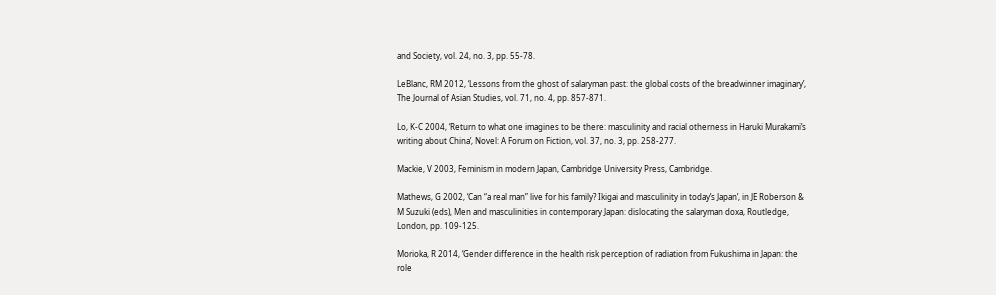and Society, vol. 24, no. 3, pp. 55-78.

LeBlanc, RM 2012, ‘Lessons from the ghost of salaryman past: the global costs of the breadwinner imaginary’, The Journal of Asian Studies, vol. 71, no. 4, pp. 857-871.

Lo, K-C 2004, ‘Return to what one imagines to be there: masculinity and racial otherness in Haruki Murakami’s writing about China’, Novel: A Forum on Fiction, vol. 37, no. 3, pp. 258-277.

Mackie, V 2003, Feminism in modern Japan, Cambridge University Press, Cambridge.

Mathews, G 2002, ‘Can “a real man” live for his family? Ikigai and masculinity in today’s Japan’, in JE Roberson & M Suzuki (eds), Men and masculinities in contemporary Japan: dislocating the salaryman doxa, Routledge, London, pp. 109-125.

Morioka, R 2014, ‘Gender difference in the health risk perception of radiation from Fukushima in Japan: the role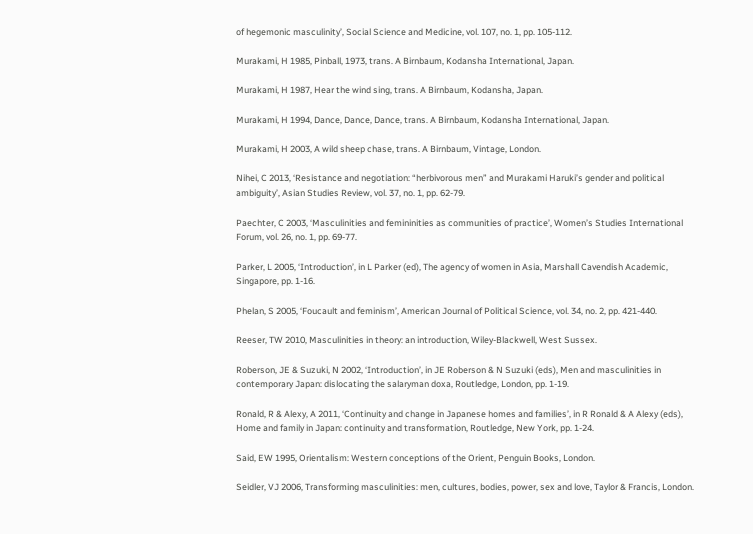of hegemonic masculinity’, Social Science and Medicine, vol. 107, no. 1, pp. 105-112.

Murakami, H 1985, Pinball, 1973, trans. A Birnbaum, Kodansha International, Japan.

Murakami, H 1987, Hear the wind sing, trans. A Birnbaum, Kodansha, Japan.

Murakami, H 1994, Dance, Dance, Dance, trans. A Birnbaum, Kodansha International, Japan.

Murakami, H 2003, A wild sheep chase, trans. A Birnbaum, Vintage, London.

Nihei, C 2013, ‘Resistance and negotiation: “herbivorous men” and Murakami Haruki’s gender and political ambiguity’, Asian Studies Review, vol. 37, no. 1, pp. 62-79.

Paechter, C 2003, ‘Masculinities and femininities as communities of practice’, Women’s Studies International Forum, vol. 26, no. 1, pp. 69-77.

Parker, L 2005, ‘Introduction’, in L Parker (ed), The agency of women in Asia, Marshall Cavendish Academic, Singapore, pp. 1-16.

Phelan, S 2005, ‘Foucault and feminism’, American Journal of Political Science, vol. 34, no. 2, pp. 421-440.

Reeser, TW 2010, Masculinities in theory: an introduction, Wiley-Blackwell, West Sussex.

Roberson, JE & Suzuki, N 2002, ‘Introduction’, in JE Roberson & N Suzuki (eds), Men and masculinities in contemporary Japan: dislocating the salaryman doxa, Routledge, London, pp. 1-19.

Ronald, R & Alexy, A 2011, ‘Continuity and change in Japanese homes and families’, in R Ronald & A Alexy (eds), Home and family in Japan: continuity and transformation, Routledge, New York, pp. 1-24.

Said, EW 1995, Orientalism: Western conceptions of the Orient, Penguin Books, London.

Seidler, VJ 2006, Transforming masculinities: men, cultures, bodies, power, sex and love, Taylor & Francis, London.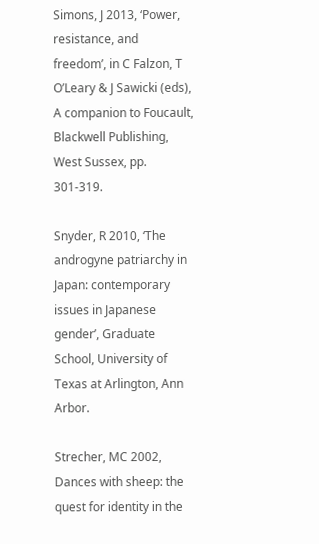Simons, J 2013, ‘Power, resistance, and freedom’, in C Falzon, T O’Leary & J Sawicki (eds), A companion to Foucault, Blackwell Publishing, West Sussex, pp. 301-319.

Snyder, R 2010, ‘The androgyne patriarchy in Japan: contemporary issues in Japanese gender’, Graduate School, University of Texas at Arlington, Ann Arbor.

Strecher, MC 2002, Dances with sheep: the quest for identity in the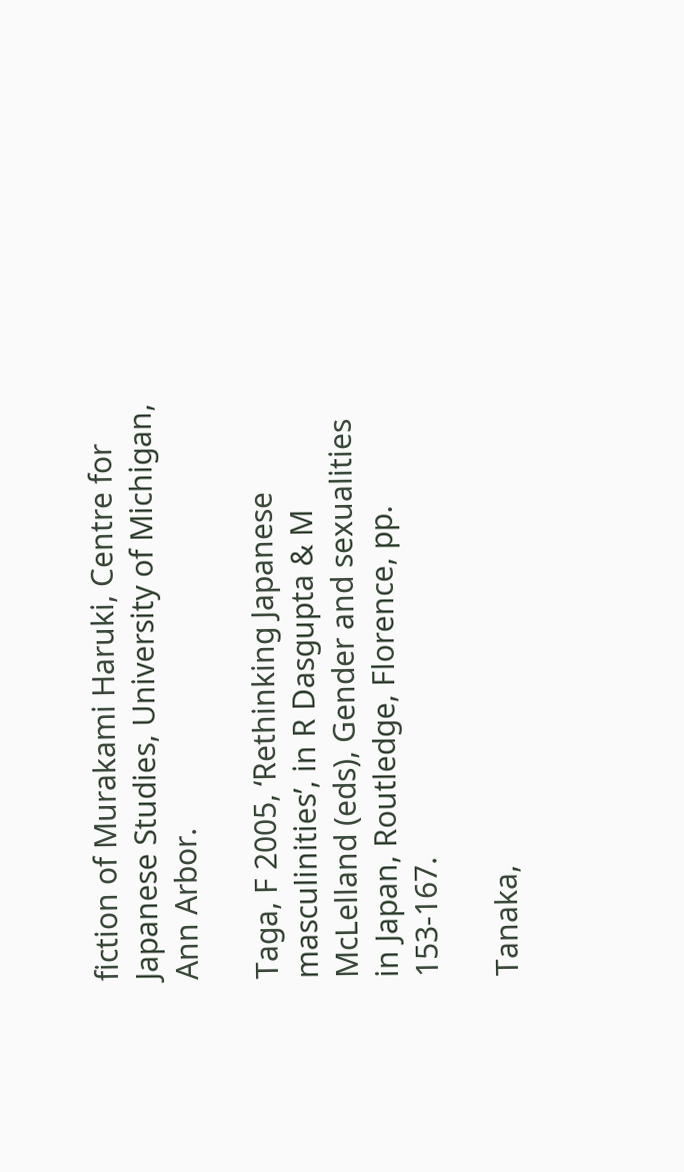fiction of Murakami Haruki, Centre for Japanese Studies, University of Michigan, Ann Arbor.

Taga, F 2005, ‘Rethinking Japanese masculinities’, in R Dasgupta & M McLelland (eds), Gender and sexualities in Japan, Routledge, Florence, pp. 153-167.

Tanaka,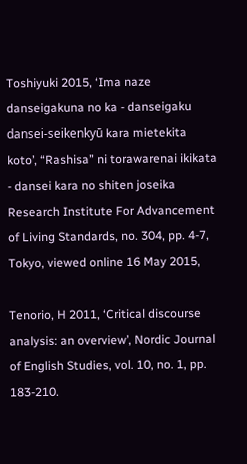Toshiyuki 2015, ‘Ima naze danseigakuna no ka - danseigaku dansei-seikenkyū kara mietekita koto’, “Rashisa” ni torawarenai ikikata - dansei kara no shiten joseika Research Institute For Advancement of Living Standards, no. 304, pp. 4-7, Tokyo, viewed online 16 May 2015,

Tenorio, H 2011, ‘Critical discourse analysis: an overview’, Nordic Journal of English Studies, vol. 10, no. 1, pp. 183-210.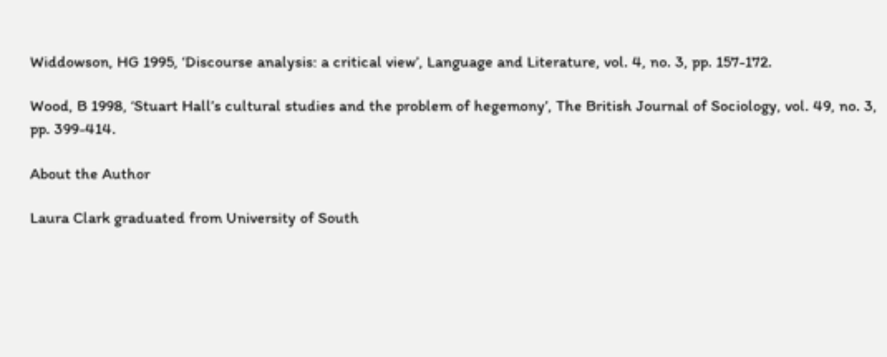Widdowson, HG 1995, ‘Discourse analysis: a critical view’, Language and Literature, vol. 4, no. 3, pp. 157-172.

Wood, B 1998, ‘Stuart Hall’s cultural studies and the problem of hegemony’, The British Journal of Sociology, vol. 49, no. 3, pp. 399-414.

About the Author

Laura Clark graduated from University of South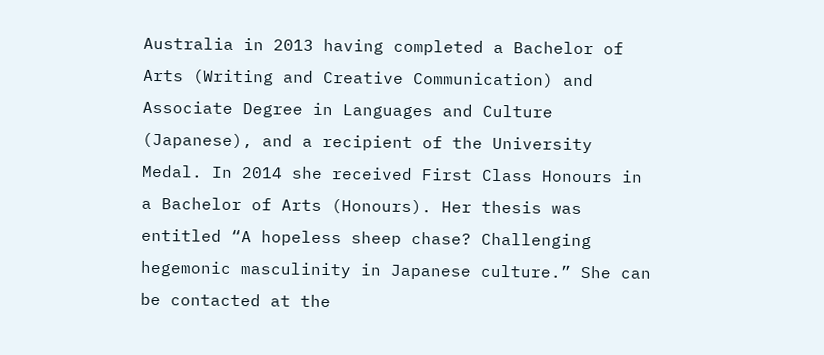Australia in 2013 having completed a Bachelor of Arts (Writing and Creative Communication) and Associate Degree in Languages and Culture (Japanese), and a recipient of the University Medal. In 2014 she received First Class Honours in a Bachelor of Arts (Honours). Her thesis was entitled “A hopeless sheep chase? Challenging hegemonic masculinity in Japanese culture.” She can be contacted at the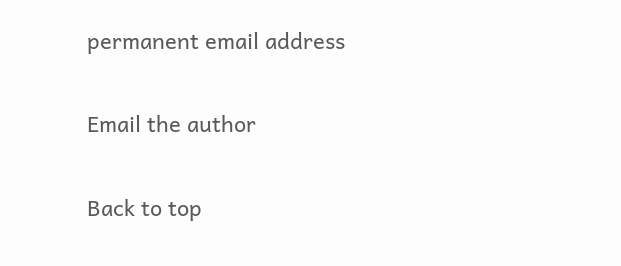permanent email address

Email the author

Back to top